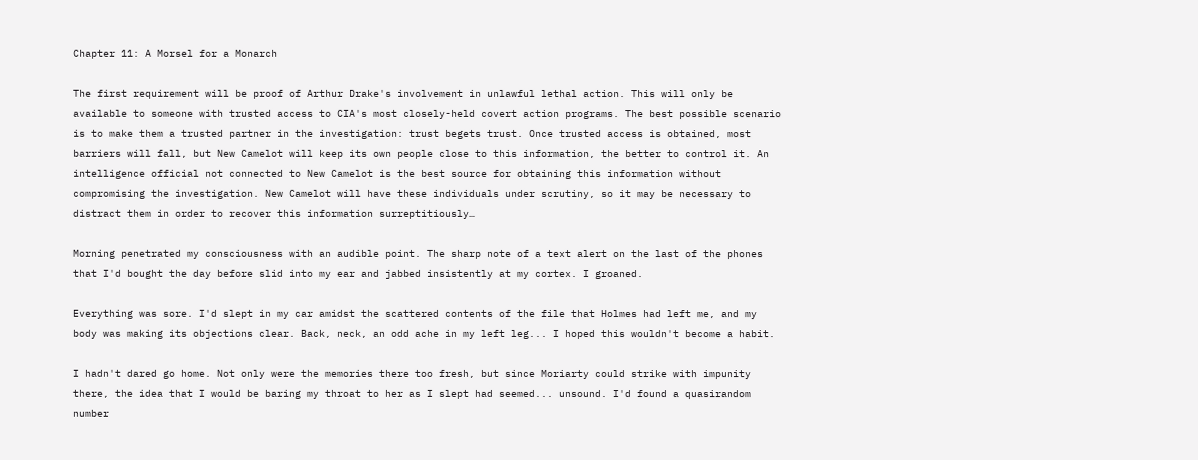Chapter 11: A Morsel for a Monarch

The first requirement will be proof of Arthur Drake's involvement in unlawful lethal action. This will only be available to someone with trusted access to CIA's most closely-held covert action programs. The best possible scenario is to make them a trusted partner in the investigation: trust begets trust. Once trusted access is obtained, most barriers will fall, but New Camelot will keep its own people close to this information, the better to control it. An intelligence official not connected to New Camelot is the best source for obtaining this information without compromising the investigation. New Camelot will have these individuals under scrutiny, so it may be necessary to distract them in order to recover this information surreptitiously…

Morning penetrated my consciousness with an audible point. The sharp note of a text alert on the last of the phones that I'd bought the day before slid into my ear and jabbed insistently at my cortex. I groaned.

Everything was sore. I'd slept in my car amidst the scattered contents of the file that Holmes had left me, and my body was making its objections clear. Back, neck, an odd ache in my left leg... I hoped this wouldn't become a habit.

I hadn't dared go home. Not only were the memories there too fresh, but since Moriarty could strike with impunity there, the idea that I would be baring my throat to her as I slept had seemed... unsound. I'd found a quasirandom number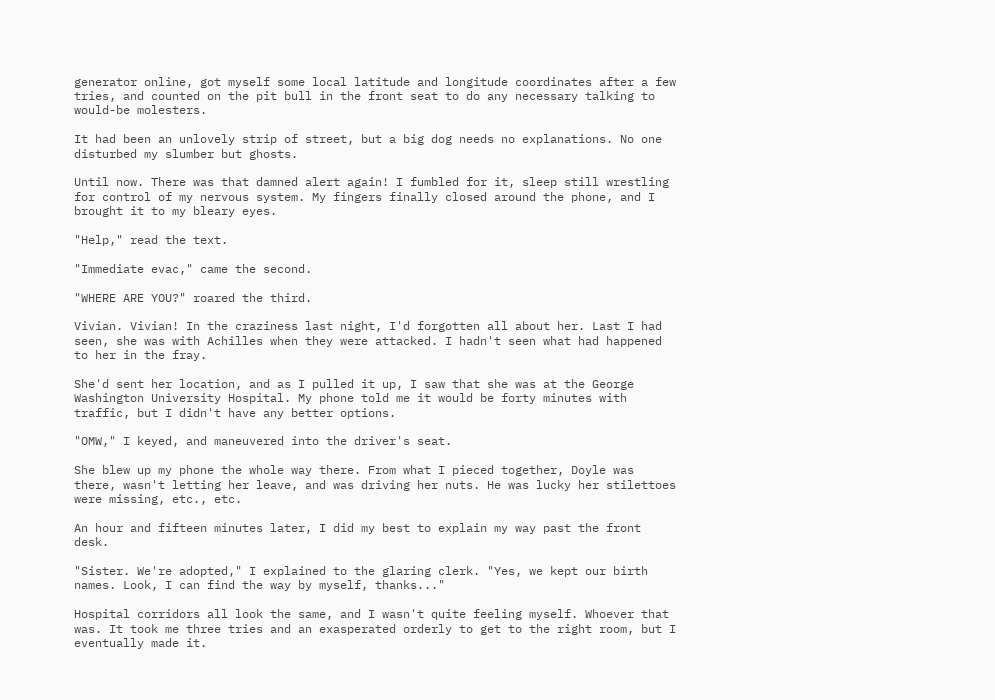generator online, got myself some local latitude and longitude coordinates after a few tries, and counted on the pit bull in the front seat to do any necessary talking to would-be molesters.

It had been an unlovely strip of street, but a big dog needs no explanations. No one disturbed my slumber but ghosts.

Until now. There was that damned alert again! I fumbled for it, sleep still wrestling for control of my nervous system. My fingers finally closed around the phone, and I brought it to my bleary eyes.

"Help," read the text.

"Immediate evac," came the second.

"WHERE ARE YOU?" roared the third.

Vivian. Vivian! In the craziness last night, I'd forgotten all about her. Last I had seen, she was with Achilles when they were attacked. I hadn't seen what had happened to her in the fray.

She'd sent her location, and as I pulled it up, I saw that she was at the George Washington University Hospital. My phone told me it would be forty minutes with traffic, but I didn't have any better options.

"OMW," I keyed, and maneuvered into the driver's seat.

She blew up my phone the whole way there. From what I pieced together, Doyle was there, wasn't letting her leave, and was driving her nuts. He was lucky her stilettoes were missing, etc., etc.

An hour and fifteen minutes later, I did my best to explain my way past the front desk.

"Sister. We're adopted," I explained to the glaring clerk. "Yes, we kept our birth names. Look, I can find the way by myself, thanks..."

Hospital corridors all look the same, and I wasn't quite feeling myself. Whoever that was. It took me three tries and an exasperated orderly to get to the right room, but I eventually made it.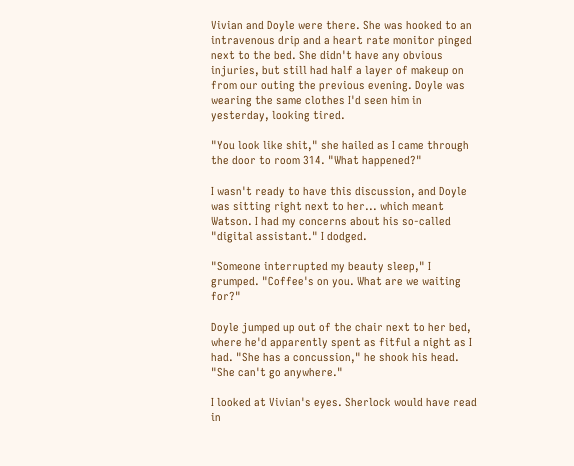Vivian and Doyle were there. She was hooked to an intravenous drip and a heart rate monitor pinged next to the bed. She didn't have any obvious injuries, but still had half a layer of makeup on from our outing the previous evening. Doyle was wearing the same clothes I'd seen him in yesterday, looking tired.

"You look like shit," she hailed as I came through the door to room 314. "What happened?"

I wasn't ready to have this discussion, and Doyle was sitting right next to her... which meant Watson. I had my concerns about his so-called "digital assistant." I dodged.

"Someone interrupted my beauty sleep," I grumped. "Coffee's on you. What are we waiting for?"

Doyle jumped up out of the chair next to her bed, where he'd apparently spent as fitful a night as I had. "She has a concussion," he shook his head. "She can't go anywhere."

I looked at Vivian's eyes. Sherlock would have read in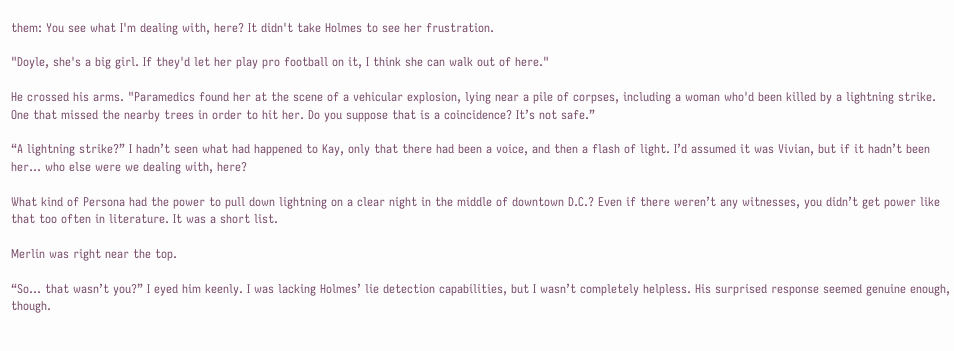them: You see what I'm dealing with, here? It didn't take Holmes to see her frustration.

"Doyle, she's a big girl. If they'd let her play pro football on it, I think she can walk out of here."

He crossed his arms. "Paramedics found her at the scene of a vehicular explosion, lying near a pile of corpses, including a woman who'd been killed by a lightning strike. One that missed the nearby trees in order to hit her. Do you suppose that is a coincidence? It’s not safe.”

“A lightning strike?” I hadn’t seen what had happened to Kay, only that there had been a voice, and then a flash of light. I’d assumed it was Vivian, but if it hadn’t been her… who else were we dealing with, here?

What kind of Persona had the power to pull down lightning on a clear night in the middle of downtown D.C.? Even if there weren’t any witnesses, you didn’t get power like that too often in literature. It was a short list.

Merlin was right near the top.

“So… that wasn’t you?” I eyed him keenly. I was lacking Holmes’ lie detection capabilities, but I wasn’t completely helpless. His surprised response seemed genuine enough, though.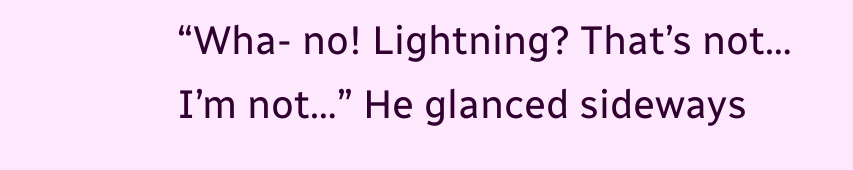“Wha- no! Lightning? That’s not… I’m not…” He glanced sideways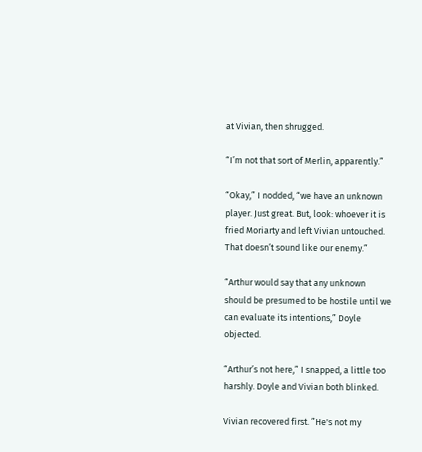at Vivian, then shrugged.

“I’m not that sort of Merlin, apparently.”

“Okay,” I nodded, “we have an unknown player. Just great. But, look: whoever it is fried Moriarty and left Vivian untouched. That doesn’t sound like our enemy.”

“Arthur would say that any unknown should be presumed to be hostile until we can evaluate its intentions,” Doyle objected.

“Arthur’s not here,” I snapped, a little too harshly. Doyle and Vivian both blinked.

Vivian recovered first. ”He's not my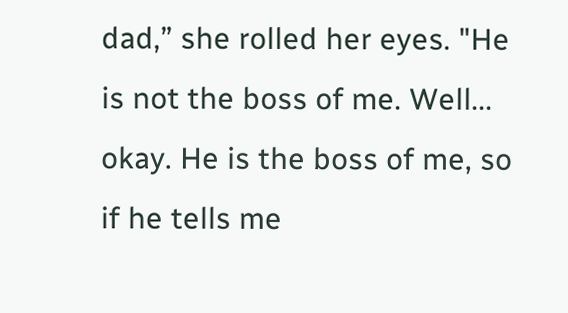dad,” she rolled her eyes. "He is not the boss of me. Well... okay. He is the boss of me, so if he tells me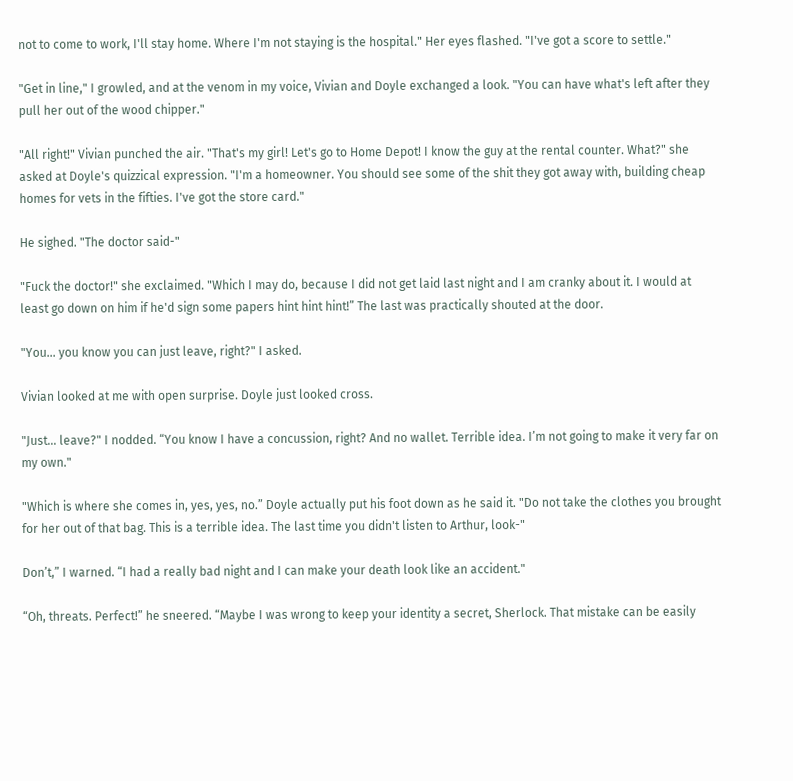not to come to work, I'll stay home. Where I'm not staying is the hospital." Her eyes flashed. "I've got a score to settle."

"Get in line," I growled, and at the venom in my voice, Vivian and Doyle exchanged a look. "You can have what's left after they pull her out of the wood chipper."

"All right!" Vivian punched the air. "That's my girl! Let's go to Home Depot! I know the guy at the rental counter. What?" she asked at Doyle's quizzical expression. "I'm a homeowner. You should see some of the shit they got away with, building cheap homes for vets in the fifties. I've got the store card."

He sighed. "The doctor said-"

"Fuck the doctor!" she exclaimed. "Which I may do, because I did not get laid last night and I am cranky about it. I would at least go down on him if he'd sign some papers hint hint hint!” The last was practically shouted at the door.

"You... you know you can just leave, right?" I asked.

Vivian looked at me with open surprise. Doyle just looked cross.

"Just... leave?" I nodded. “You know I have a concussion, right? And no wallet. Terrible idea. I’m not going to make it very far on my own."

"Which is where she comes in, yes, yes, no.” Doyle actually put his foot down as he said it. "Do not take the clothes you brought for her out of that bag. This is a terrible idea. The last time you didn't listen to Arthur, look-"

Don’t,” I warned. “I had a really bad night and I can make your death look like an accident."

“Oh, threats. Perfect!” he sneered. “Maybe I was wrong to keep your identity a secret, Sherlock. That mistake can be easily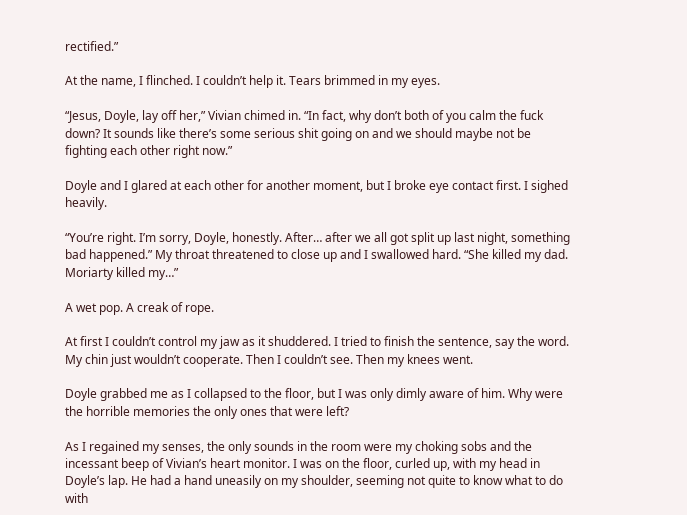rectified.”

At the name, I flinched. I couldn’t help it. Tears brimmed in my eyes.

“Jesus, Doyle, lay off her,” Vivian chimed in. “In fact, why don’t both of you calm the fuck down? It sounds like there’s some serious shit going on and we should maybe not be fighting each other right now.”

Doyle and I glared at each other for another moment, but I broke eye contact first. I sighed heavily.

“You’re right. I’m sorry, Doyle, honestly. After… after we all got split up last night, something bad happened.” My throat threatened to close up and I swallowed hard. “She killed my dad. Moriarty killed my…”

A wet pop. A creak of rope.

At first I couldn’t control my jaw as it shuddered. I tried to finish the sentence, say the word. My chin just wouldn’t cooperate. Then I couldn’t see. Then my knees went.

Doyle grabbed me as I collapsed to the floor, but I was only dimly aware of him. Why were the horrible memories the only ones that were left?

As I regained my senses, the only sounds in the room were my choking sobs and the incessant beep of Vivian’s heart monitor. I was on the floor, curled up, with my head in Doyle’s lap. He had a hand uneasily on my shoulder, seeming not quite to know what to do with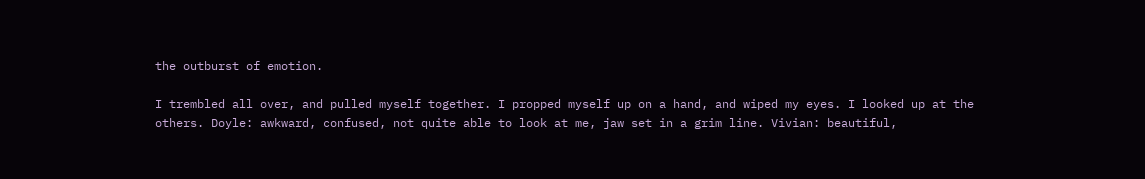the outburst of emotion.

I trembled all over, and pulled myself together. I propped myself up on a hand, and wiped my eyes. I looked up at the others. Doyle: awkward, confused, not quite able to look at me, jaw set in a grim line. Vivian: beautiful,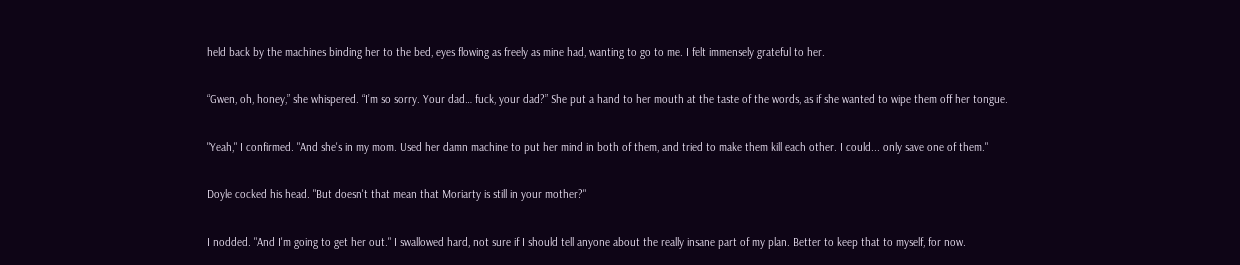held back by the machines binding her to the bed, eyes flowing as freely as mine had, wanting to go to me. I felt immensely grateful to her.

“Gwen, oh, honey,” she whispered. “I’m so sorry. Your dad… fuck, your dad?” She put a hand to her mouth at the taste of the words, as if she wanted to wipe them off her tongue.

"Yeah," I confirmed. "And she's in my mom. Used her damn machine to put her mind in both of them, and tried to make them kill each other. I could... only save one of them."

Doyle cocked his head. "But doesn't that mean that Moriarty is still in your mother?"

I nodded. "And I'm going to get her out." I swallowed hard, not sure if I should tell anyone about the really insane part of my plan. Better to keep that to myself, for now.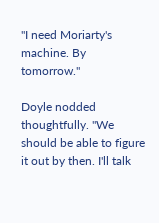"I need Moriarty's machine. By tomorrow."

Doyle nodded thoughtfully. "We should be able to figure it out by then. I'll talk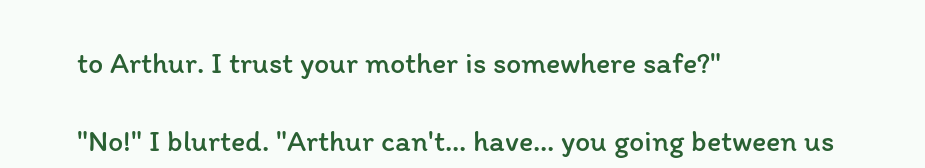to Arthur. I trust your mother is somewhere safe?"

"No!" I blurted. "Arthur can't... have... you going between us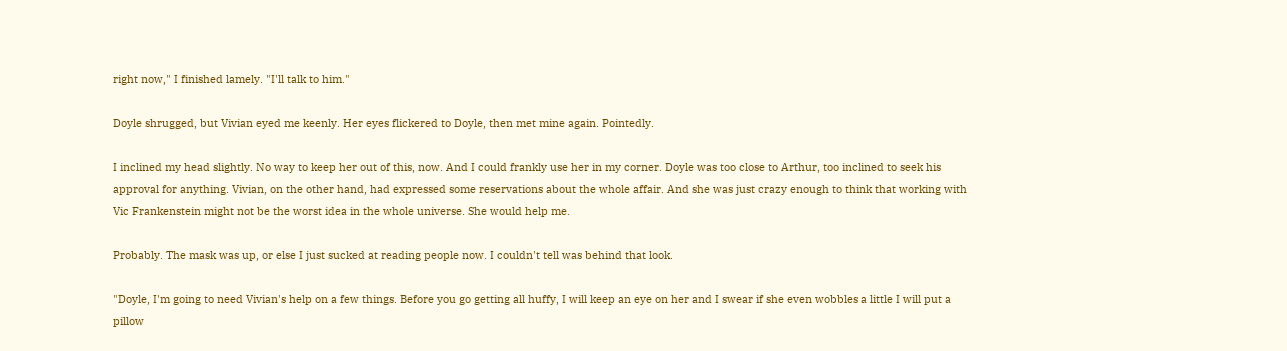right now," I finished lamely. "I'll talk to him."

Doyle shrugged, but Vivian eyed me keenly. Her eyes flickered to Doyle, then met mine again. Pointedly.

I inclined my head slightly. No way to keep her out of this, now. And I could frankly use her in my corner. Doyle was too close to Arthur, too inclined to seek his approval for anything. Vivian, on the other hand, had expressed some reservations about the whole affair. And she was just crazy enough to think that working with Vic Frankenstein might not be the worst idea in the whole universe. She would help me.

Probably. The mask was up, or else I just sucked at reading people now. I couldn't tell was behind that look.

"Doyle, I'm going to need Vivian's help on a few things. Before you go getting all huffy, I will keep an eye on her and I swear if she even wobbles a little I will put a pillow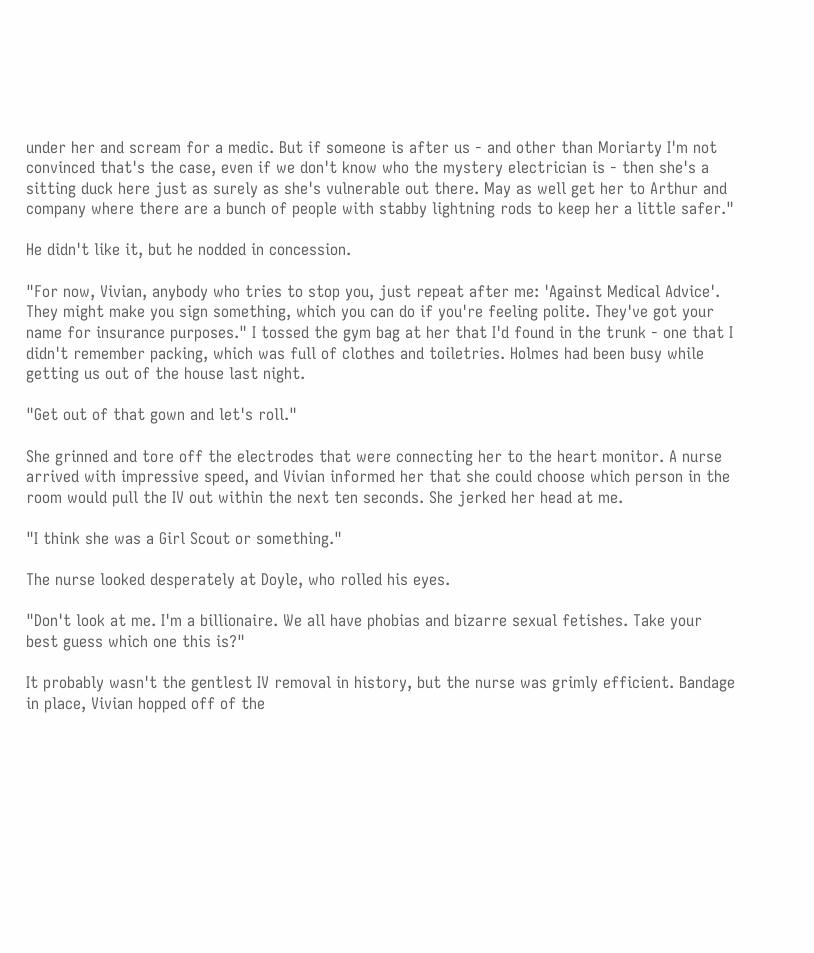under her and scream for a medic. But if someone is after us - and other than Moriarty I'm not convinced that's the case, even if we don't know who the mystery electrician is - then she's a sitting duck here just as surely as she's vulnerable out there. May as well get her to Arthur and company where there are a bunch of people with stabby lightning rods to keep her a little safer."

He didn't like it, but he nodded in concession.

"For now, Vivian, anybody who tries to stop you, just repeat after me: 'Against Medical Advice'. They might make you sign something, which you can do if you're feeling polite. They've got your name for insurance purposes." I tossed the gym bag at her that I'd found in the trunk - one that I didn't remember packing, which was full of clothes and toiletries. Holmes had been busy while getting us out of the house last night.

"Get out of that gown and let's roll."

She grinned and tore off the electrodes that were connecting her to the heart monitor. A nurse arrived with impressive speed, and Vivian informed her that she could choose which person in the room would pull the IV out within the next ten seconds. She jerked her head at me.

"I think she was a Girl Scout or something."

The nurse looked desperately at Doyle, who rolled his eyes.

"Don't look at me. I'm a billionaire. We all have phobias and bizarre sexual fetishes. Take your best guess which one this is?"

It probably wasn't the gentlest IV removal in history, but the nurse was grimly efficient. Bandage in place, Vivian hopped off of the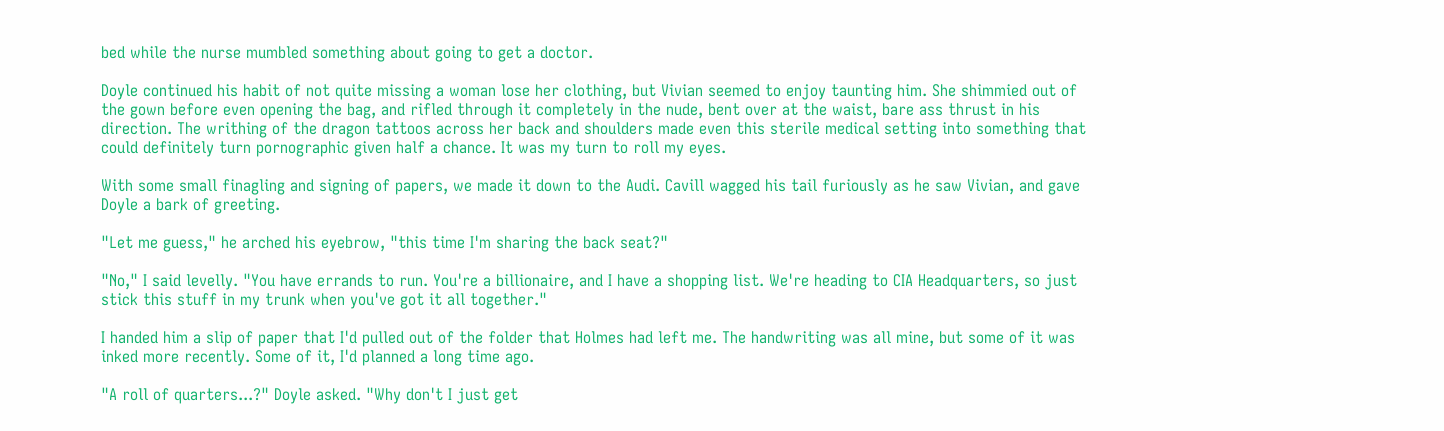bed while the nurse mumbled something about going to get a doctor.

Doyle continued his habit of not quite missing a woman lose her clothing, but Vivian seemed to enjoy taunting him. She shimmied out of the gown before even opening the bag, and rifled through it completely in the nude, bent over at the waist, bare ass thrust in his direction. The writhing of the dragon tattoos across her back and shoulders made even this sterile medical setting into something that could definitely turn pornographic given half a chance. It was my turn to roll my eyes.

With some small finagling and signing of papers, we made it down to the Audi. Cavill wagged his tail furiously as he saw Vivian, and gave Doyle a bark of greeting.

"Let me guess," he arched his eyebrow, "this time I'm sharing the back seat?"

"No," I said levelly. "You have errands to run. You're a billionaire, and I have a shopping list. We're heading to CIA Headquarters, so just stick this stuff in my trunk when you've got it all together."

I handed him a slip of paper that I'd pulled out of the folder that Holmes had left me. The handwriting was all mine, but some of it was inked more recently. Some of it, I'd planned a long time ago.

"A roll of quarters...?" Doyle asked. "Why don't I just get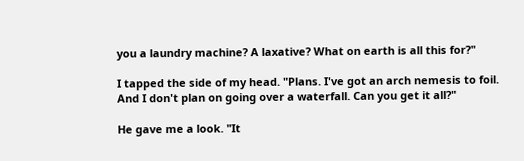you a laundry machine? A laxative? What on earth is all this for?"

I tapped the side of my head. "Plans. I've got an arch nemesis to foil. And I don't plan on going over a waterfall. Can you get it all?"

He gave me a look. "It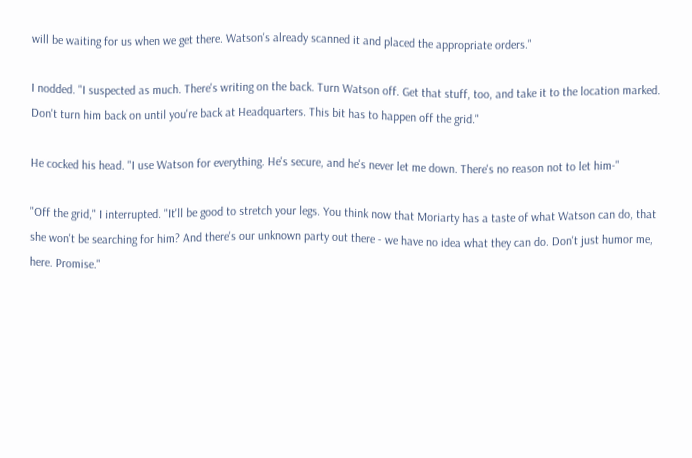will be waiting for us when we get there. Watson's already scanned it and placed the appropriate orders."

I nodded. "I suspected as much. There's writing on the back. Turn Watson off. Get that stuff, too, and take it to the location marked. Don't turn him back on until you're back at Headquarters. This bit has to happen off the grid."

He cocked his head. "I use Watson for everything. He's secure, and he's never let me down. There's no reason not to let him-"

"Off the grid," I interrupted. "It'll be good to stretch your legs. You think now that Moriarty has a taste of what Watson can do, that she won't be searching for him? And there's our unknown party out there - we have no idea what they can do. Don't just humor me, here. Promise."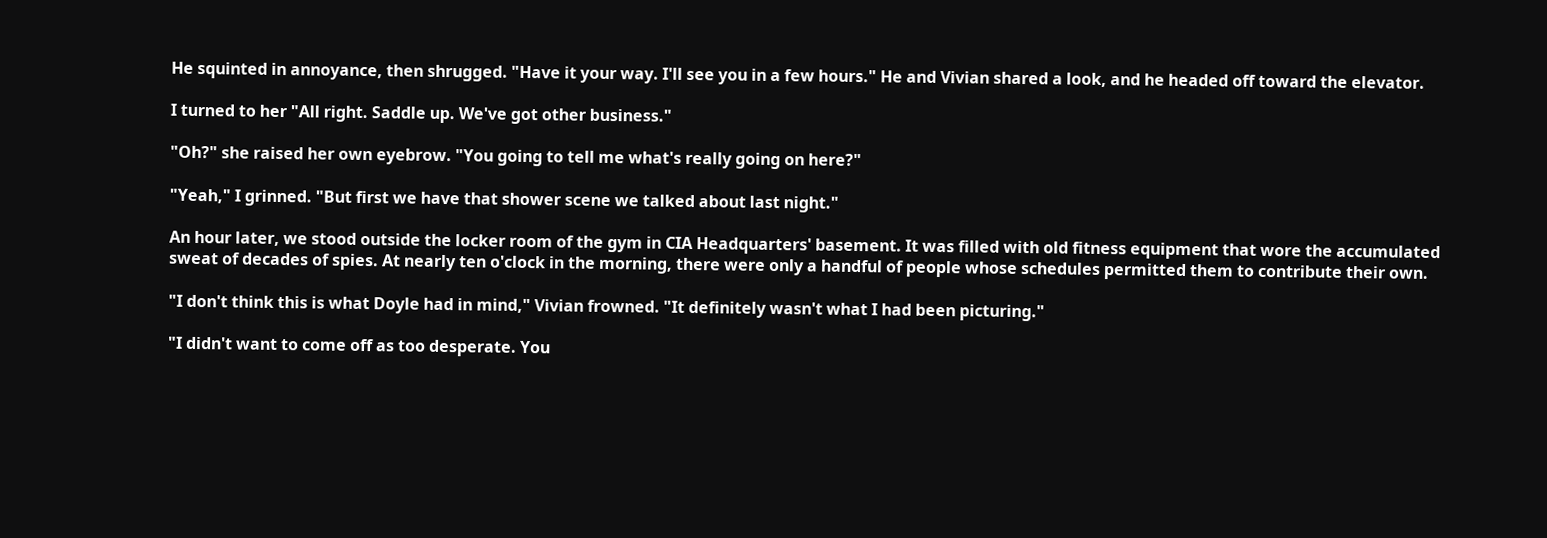He squinted in annoyance, then shrugged. "Have it your way. I'll see you in a few hours." He and Vivian shared a look, and he headed off toward the elevator.

I turned to her "All right. Saddle up. We've got other business."

"Oh?" she raised her own eyebrow. "You going to tell me what's really going on here?"

"Yeah," I grinned. "But first we have that shower scene we talked about last night."

An hour later, we stood outside the locker room of the gym in CIA Headquarters' basement. It was filled with old fitness equipment that wore the accumulated sweat of decades of spies. At nearly ten o'clock in the morning, there were only a handful of people whose schedules permitted them to contribute their own.

"I don't think this is what Doyle had in mind," Vivian frowned. "It definitely wasn't what I had been picturing."

"I didn't want to come off as too desperate. You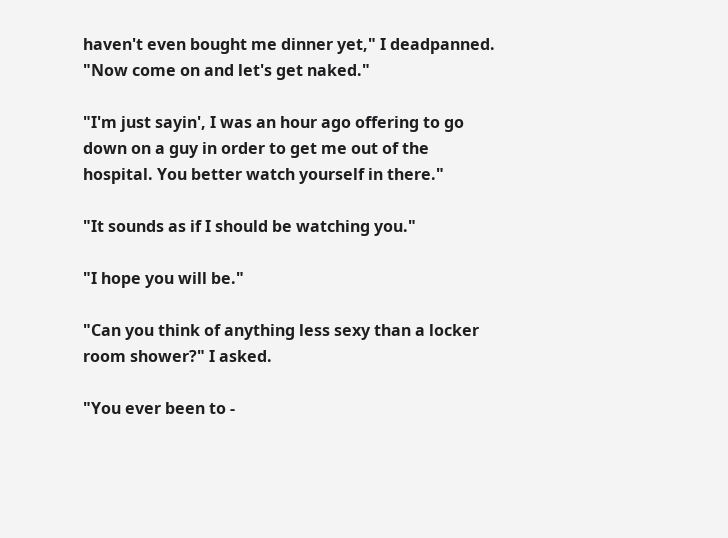haven't even bought me dinner yet," I deadpanned. "Now come on and let's get naked."

"I'm just sayin', I was an hour ago offering to go down on a guy in order to get me out of the hospital. You better watch yourself in there."

"It sounds as if I should be watching you."

"I hope you will be."

"Can you think of anything less sexy than a locker room shower?" I asked.

"You ever been to -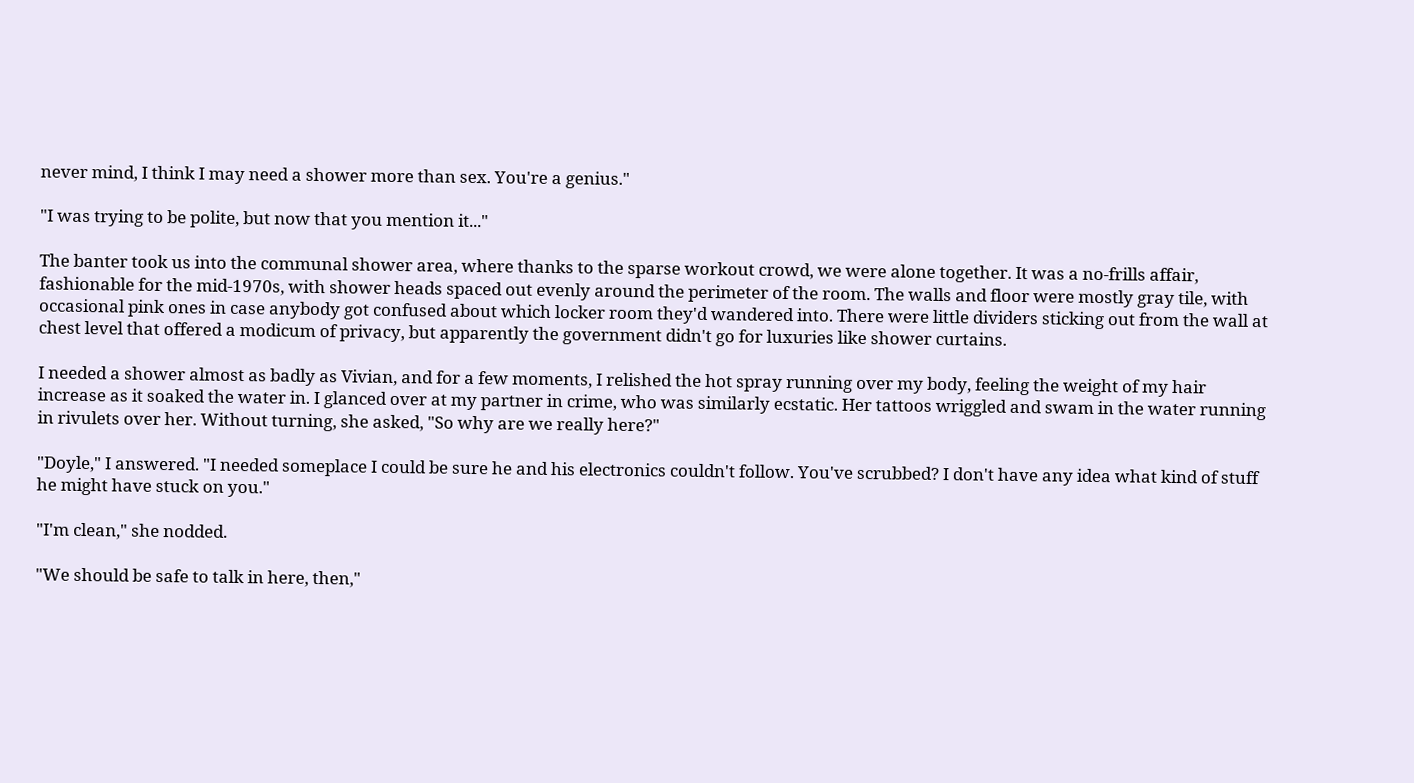never mind, I think I may need a shower more than sex. You're a genius."

"I was trying to be polite, but now that you mention it..."

The banter took us into the communal shower area, where thanks to the sparse workout crowd, we were alone together. It was a no-frills affair, fashionable for the mid-1970s, with shower heads spaced out evenly around the perimeter of the room. The walls and floor were mostly gray tile, with occasional pink ones in case anybody got confused about which locker room they'd wandered into. There were little dividers sticking out from the wall at chest level that offered a modicum of privacy, but apparently the government didn't go for luxuries like shower curtains.

I needed a shower almost as badly as Vivian, and for a few moments, I relished the hot spray running over my body, feeling the weight of my hair increase as it soaked the water in. I glanced over at my partner in crime, who was similarly ecstatic. Her tattoos wriggled and swam in the water running in rivulets over her. Without turning, she asked, "So why are we really here?"

"Doyle," I answered. "I needed someplace I could be sure he and his electronics couldn't follow. You've scrubbed? I don't have any idea what kind of stuff he might have stuck on you."

"I'm clean," she nodded.

"We should be safe to talk in here, then,"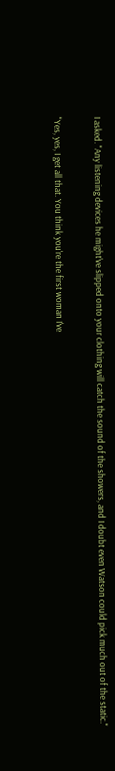I asked. "Any listening devices he might've slipped onto your clothing will catch the sound of the showers, and I doubt even Watson could pick much out of the static."

"Yes, yes, I get all that. You think you're the first woman I've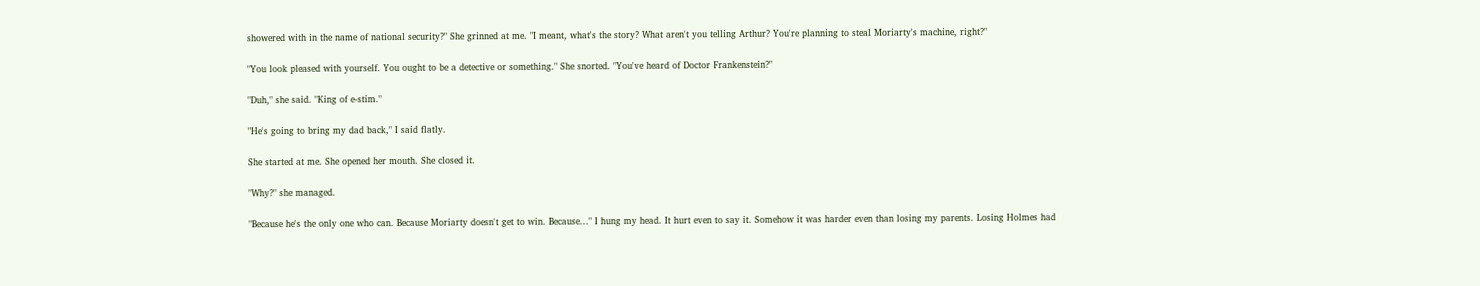showered with in the name of national security?" She grinned at me. "I meant, what's the story? What aren't you telling Arthur? You're planning to steal Moriarty's machine, right?"

"You look pleased with yourself. You ought to be a detective or something." She snorted. "You've heard of Doctor Frankenstein?"

"Duh," she said. "King of e-stim."

"He's going to bring my dad back," I said flatly.

She started at me. She opened her mouth. She closed it.

"Why?" she managed.

"Because he's the only one who can. Because Moriarty doesn't get to win. Because..." I hung my head. It hurt even to say it. Somehow it was harder even than losing my parents. Losing Holmes had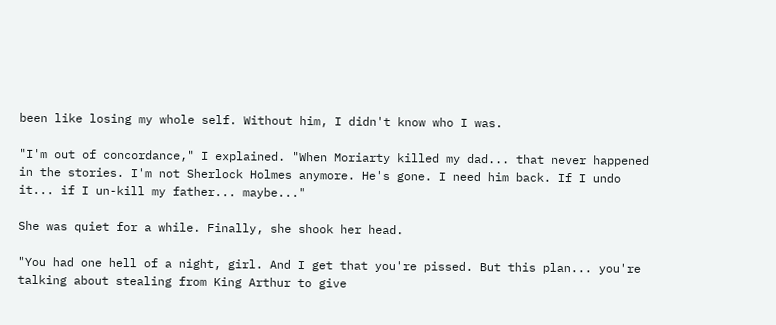been like losing my whole self. Without him, I didn't know who I was.

"I'm out of concordance," I explained. "When Moriarty killed my dad... that never happened in the stories. I'm not Sherlock Holmes anymore. He's gone. I need him back. If I undo it... if I un-kill my father... maybe..."

She was quiet for a while. Finally, she shook her head.

"You had one hell of a night, girl. And I get that you're pissed. But this plan... you're talking about stealing from King Arthur to give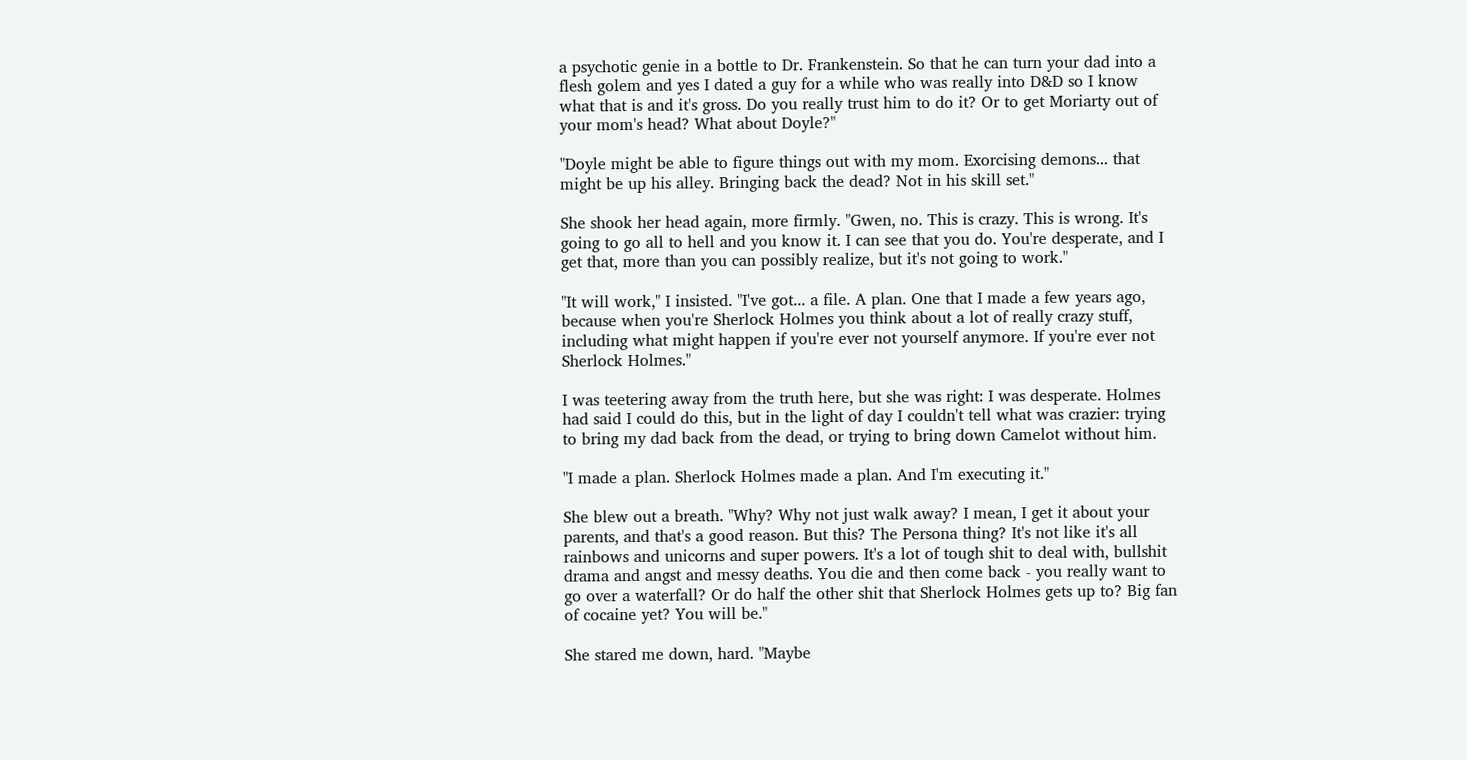a psychotic genie in a bottle to Dr. Frankenstein. So that he can turn your dad into a flesh golem and yes I dated a guy for a while who was really into D&D so I know what that is and it's gross. Do you really trust him to do it? Or to get Moriarty out of your mom's head? What about Doyle?"

"Doyle might be able to figure things out with my mom. Exorcising demons... that might be up his alley. Bringing back the dead? Not in his skill set."

She shook her head again, more firmly. "Gwen, no. This is crazy. This is wrong. It's going to go all to hell and you know it. I can see that you do. You're desperate, and I get that, more than you can possibly realize, but it's not going to work."

"It will work," I insisted. "I've got... a file. A plan. One that I made a few years ago, because when you're Sherlock Holmes you think about a lot of really crazy stuff, including what might happen if you're ever not yourself anymore. If you're ever not Sherlock Holmes."

I was teetering away from the truth here, but she was right: I was desperate. Holmes had said I could do this, but in the light of day I couldn't tell what was crazier: trying to bring my dad back from the dead, or trying to bring down Camelot without him.

"I made a plan. Sherlock Holmes made a plan. And I'm executing it."

She blew out a breath. "Why? Why not just walk away? I mean, I get it about your parents, and that's a good reason. But this? The Persona thing? It's not like it's all rainbows and unicorns and super powers. It's a lot of tough shit to deal with, bullshit drama and angst and messy deaths. You die and then come back - you really want to go over a waterfall? Or do half the other shit that Sherlock Holmes gets up to? Big fan of cocaine yet? You will be."

She stared me down, hard. "Maybe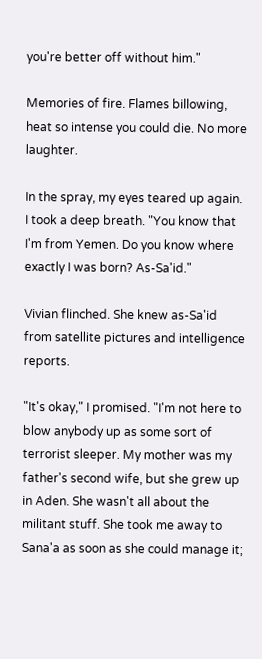you're better off without him."

Memories of fire. Flames billowing, heat so intense you could die. No more laughter.

In the spray, my eyes teared up again. I took a deep breath. "You know that I'm from Yemen. Do you know where exactly I was born? As-Sa'id."

Vivian flinched. She knew as-Sa'id from satellite pictures and intelligence reports.

"It's okay," I promised. "I'm not here to blow anybody up as some sort of terrorist sleeper. My mother was my father's second wife, but she grew up in Aden. She wasn't all about the militant stuff. She took me away to Sana'a as soon as she could manage it;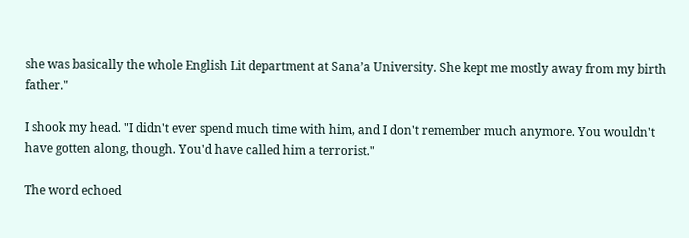she was basically the whole English Lit department at Sana’a University. She kept me mostly away from my birth father."

I shook my head. "I didn't ever spend much time with him, and I don't remember much anymore. You wouldn't have gotten along, though. You'd have called him a terrorist."

The word echoed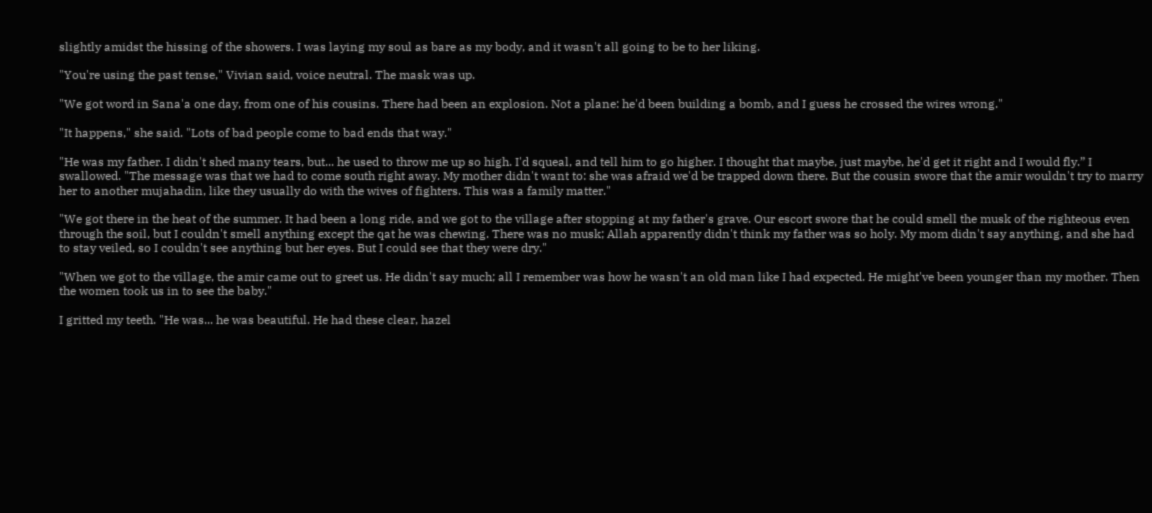slightly amidst the hissing of the showers. I was laying my soul as bare as my body, and it wasn't all going to be to her liking.

"You're using the past tense," Vivian said, voice neutral. The mask was up.

"We got word in Sana'a one day, from one of his cousins. There had been an explosion. Not a plane: he'd been building a bomb, and I guess he crossed the wires wrong."

"It happens," she said. "Lots of bad people come to bad ends that way."

"He was my father. I didn't shed many tears, but... he used to throw me up so high. I'd squeal, and tell him to go higher. I thought that maybe, just maybe, he'd get it right and I would fly.” I swallowed. "The message was that we had to come south right away. My mother didn't want to: she was afraid we'd be trapped down there. But the cousin swore that the amir wouldn't try to marry her to another mujahadin, like they usually do with the wives of fighters. This was a family matter."

"We got there in the heat of the summer. It had been a long ride, and we got to the village after stopping at my father's grave. Our escort swore that he could smell the musk of the righteous even through the soil, but I couldn't smell anything except the qat he was chewing. There was no musk; Allah apparently didn't think my father was so holy. My mom didn't say anything, and she had to stay veiled, so I couldn't see anything but her eyes. But I could see that they were dry."

"When we got to the village, the amir came out to greet us. He didn't say much; all I remember was how he wasn't an old man like I had expected. He might've been younger than my mother. Then the women took us in to see the baby."

I gritted my teeth. "He was... he was beautiful. He had these clear, hazel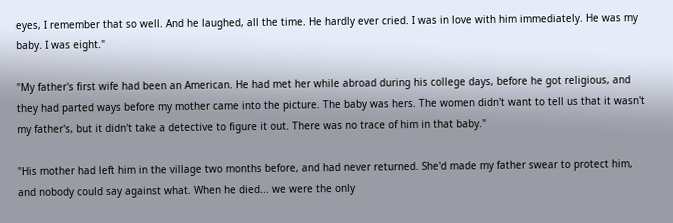eyes, I remember that so well. And he laughed, all the time. He hardly ever cried. I was in love with him immediately. He was my baby. I was eight."

"My father's first wife had been an American. He had met her while abroad during his college days, before he got religious, and they had parted ways before my mother came into the picture. The baby was hers. The women didn't want to tell us that it wasn't my father's, but it didn't take a detective to figure it out. There was no trace of him in that baby."

"His mother had left him in the village two months before, and had never returned. She'd made my father swear to protect him, and nobody could say against what. When he died... we were the only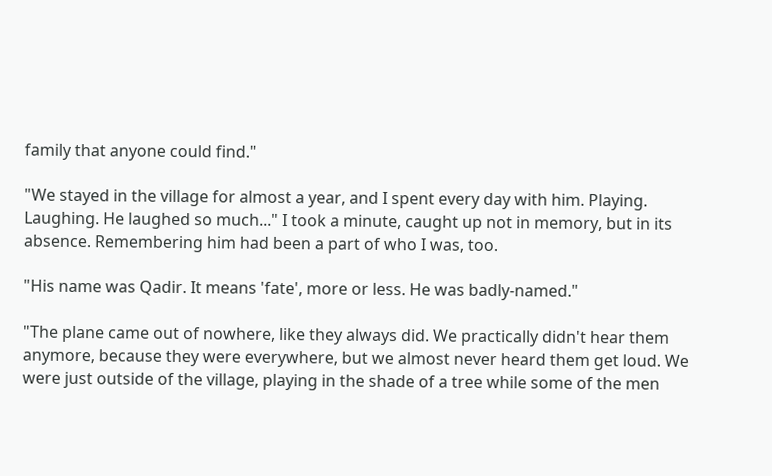family that anyone could find."

"We stayed in the village for almost a year, and I spent every day with him. Playing. Laughing. He laughed so much..." I took a minute, caught up not in memory, but in its absence. Remembering him had been a part of who I was, too.

"His name was Qadir. It means 'fate', more or less. He was badly-named."

"The plane came out of nowhere, like they always did. We practically didn't hear them anymore, because they were everywhere, but we almost never heard them get loud. We were just outside of the village, playing in the shade of a tree while some of the men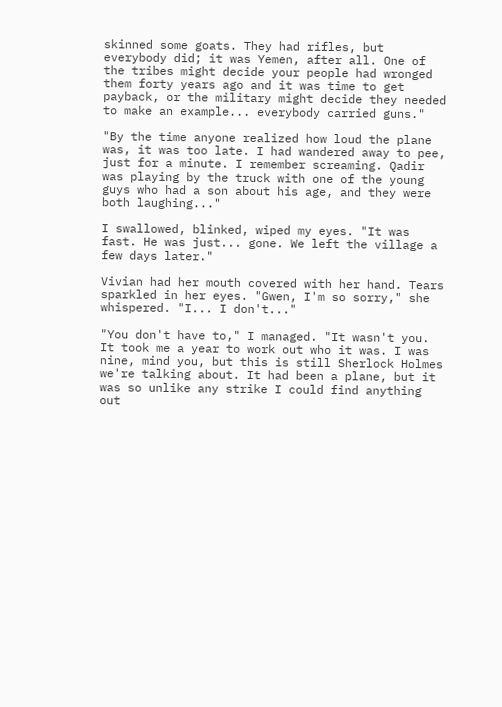skinned some goats. They had rifles, but everybody did; it was Yemen, after all. One of the tribes might decide your people had wronged them forty years ago and it was time to get payback, or the military might decide they needed to make an example... everybody carried guns."

"By the time anyone realized how loud the plane was, it was too late. I had wandered away to pee, just for a minute. I remember screaming. Qadir was playing by the truck with one of the young guys who had a son about his age, and they were both laughing..."

I swallowed, blinked, wiped my eyes. "It was fast. He was just... gone. We left the village a few days later."

Vivian had her mouth covered with her hand. Tears sparkled in her eyes. "Gwen, I'm so sorry," she whispered. "I... I don't..."

"You don't have to," I managed. "It wasn't you. It took me a year to work out who it was. I was nine, mind you, but this is still Sherlock Holmes we're talking about. It had been a plane, but it was so unlike any strike I could find anything out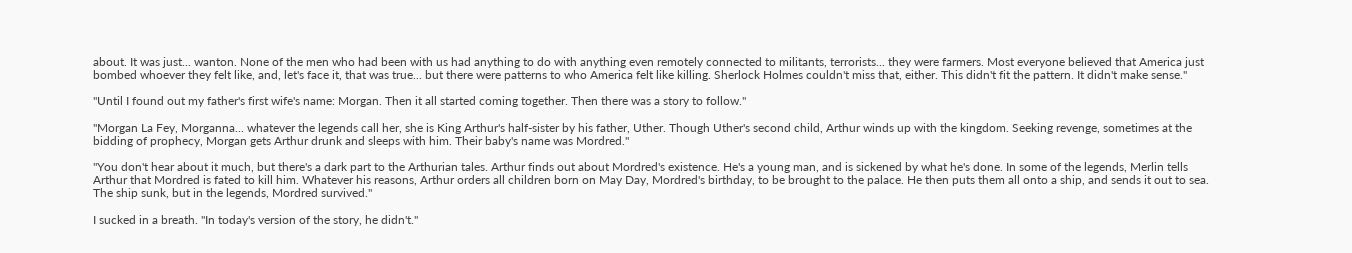about. It was just... wanton. None of the men who had been with us had anything to do with anything even remotely connected to militants, terrorists... they were farmers. Most everyone believed that America just bombed whoever they felt like, and, let's face it, that was true... but there were patterns to who America felt like killing. Sherlock Holmes couldn't miss that, either. This didn't fit the pattern. It didn't make sense."

"Until I found out my father's first wife's name: Morgan. Then it all started coming together. Then there was a story to follow."

"Morgan La Fey, Morganna... whatever the legends call her, she is King Arthur's half-sister by his father, Uther. Though Uther's second child, Arthur winds up with the kingdom. Seeking revenge, sometimes at the bidding of prophecy, Morgan gets Arthur drunk and sleeps with him. Their baby's name was Mordred."

"You don't hear about it much, but there's a dark part to the Arthurian tales. Arthur finds out about Mordred's existence. He's a young man, and is sickened by what he's done. In some of the legends, Merlin tells Arthur that Mordred is fated to kill him. Whatever his reasons, Arthur orders all children born on May Day, Mordred's birthday, to be brought to the palace. He then puts them all onto a ship, and sends it out to sea. The ship sunk, but in the legends, Mordred survived."

I sucked in a breath. "In today's version of the story, he didn't."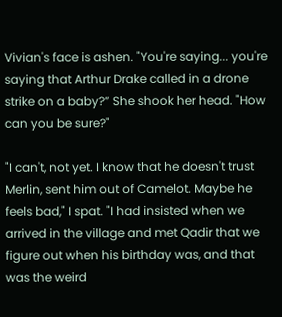Vivian's face is ashen. "You're saying... you're saying that Arthur Drake called in a drone strike on a baby?” She shook her head. "How can you be sure?"

"I can't, not yet. I know that he doesn't trust Merlin, sent him out of Camelot. Maybe he feels bad," I spat. "I had insisted when we arrived in the village and met Qadir that we figure out when his birthday was, and that was the weird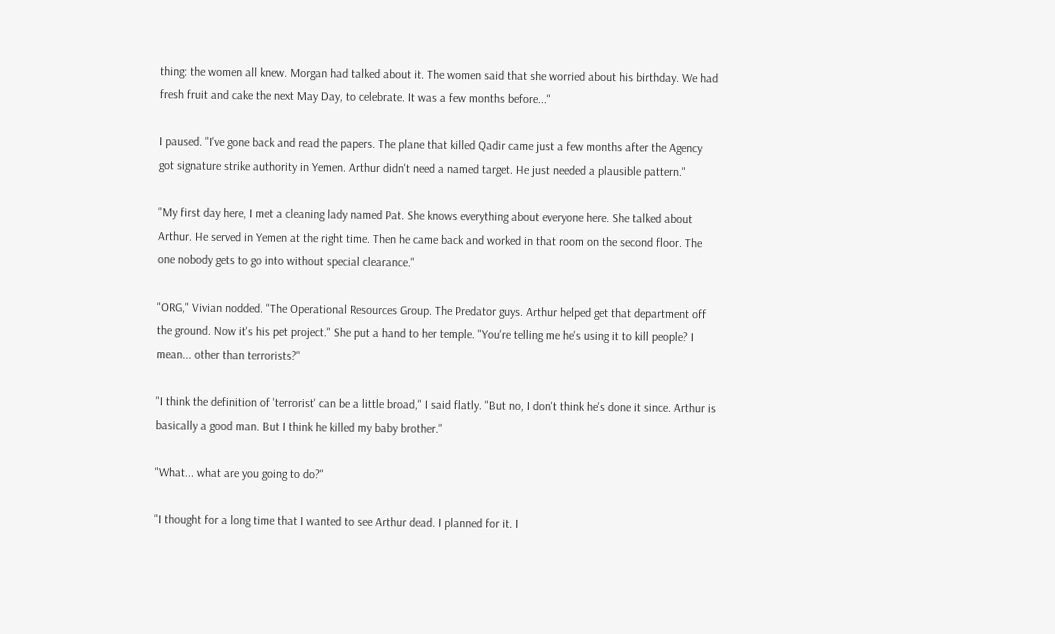thing: the women all knew. Morgan had talked about it. The women said that she worried about his birthday. We had fresh fruit and cake the next May Day, to celebrate. It was a few months before..."

I paused. "I've gone back and read the papers. The plane that killed Qadir came just a few months after the Agency got signature strike authority in Yemen. Arthur didn't need a named target. He just needed a plausible pattern."

"My first day here, I met a cleaning lady named Pat. She knows everything about everyone here. She talked about Arthur. He served in Yemen at the right time. Then he came back and worked in that room on the second floor. The one nobody gets to go into without special clearance."

"ORG," Vivian nodded. "The Operational Resources Group. The Predator guys. Arthur helped get that department off the ground. Now it's his pet project." She put a hand to her temple. "You're telling me he's using it to kill people? I mean... other than terrorists?"

"I think the definition of 'terrorist' can be a little broad," I said flatly. "But no, I don't think he's done it since. Arthur is basically a good man. But I think he killed my baby brother."

"What... what are you going to do?"

"I thought for a long time that I wanted to see Arthur dead. I planned for it. I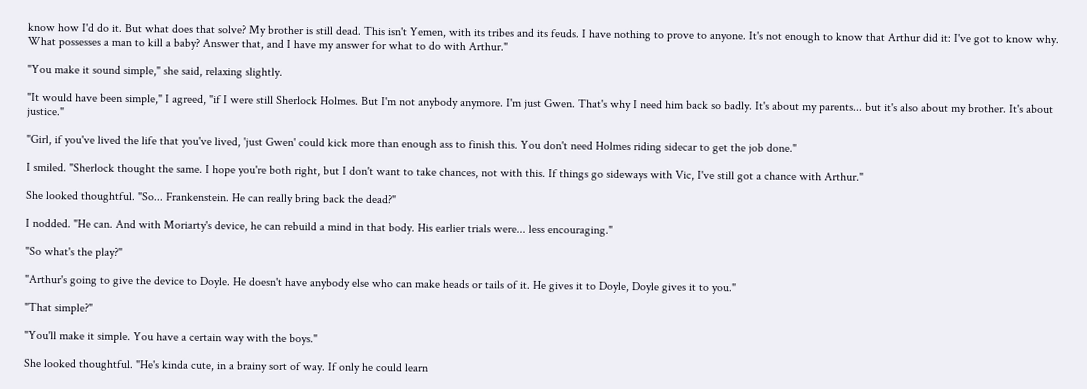know how I'd do it. But what does that solve? My brother is still dead. This isn't Yemen, with its tribes and its feuds. I have nothing to prove to anyone. It's not enough to know that Arthur did it: I've got to know why. What possesses a man to kill a baby? Answer that, and I have my answer for what to do with Arthur."

"You make it sound simple," she said, relaxing slightly.

"It would have been simple," I agreed, "if I were still Sherlock Holmes. But I'm not anybody anymore. I'm just Gwen. That's why I need him back so badly. It's about my parents... but it's also about my brother. It's about justice."

"Girl, if you've lived the life that you've lived, 'just Gwen' could kick more than enough ass to finish this. You don't need Holmes riding sidecar to get the job done."

I smiled. "Sherlock thought the same. I hope you're both right, but I don't want to take chances, not with this. If things go sideways with Vic, I've still got a chance with Arthur."

She looked thoughtful. "So... Frankenstein. He can really bring back the dead?"

I nodded. "He can. And with Moriarty's device, he can rebuild a mind in that body. His earlier trials were... less encouraging."

"So what's the play?"

"Arthur's going to give the device to Doyle. He doesn't have anybody else who can make heads or tails of it. He gives it to Doyle, Doyle gives it to you."

"That simple?"

"You'll make it simple. You have a certain way with the boys."

She looked thoughtful. "He's kinda cute, in a brainy sort of way. If only he could learn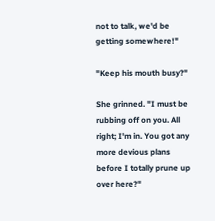not to talk, we'd be getting somewhere!"

"Keep his mouth busy?"

She grinned. "I must be rubbing off on you. All right; I'm in. You got any more devious plans before I totally prune up over here?"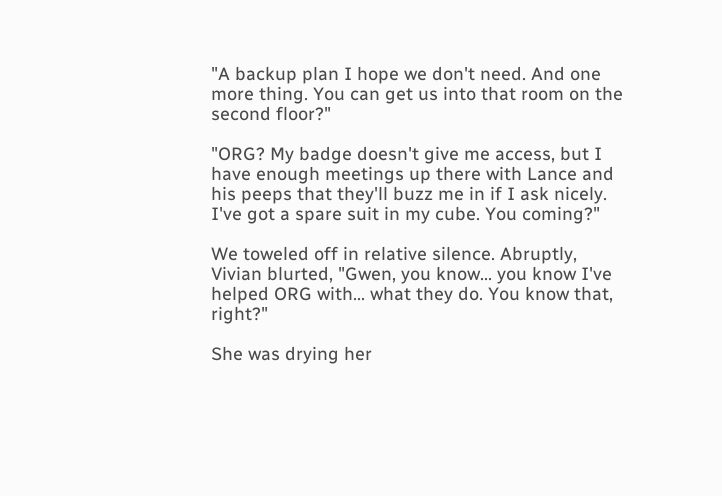"A backup plan I hope we don't need. And one more thing. You can get us into that room on the second floor?"

"ORG? My badge doesn't give me access, but I have enough meetings up there with Lance and his peeps that they'll buzz me in if I ask nicely. I've got a spare suit in my cube. You coming?"

We toweled off in relative silence. Abruptly, Vivian blurted, "Gwen, you know... you know I've helped ORG with... what they do. You know that, right?"

She was drying her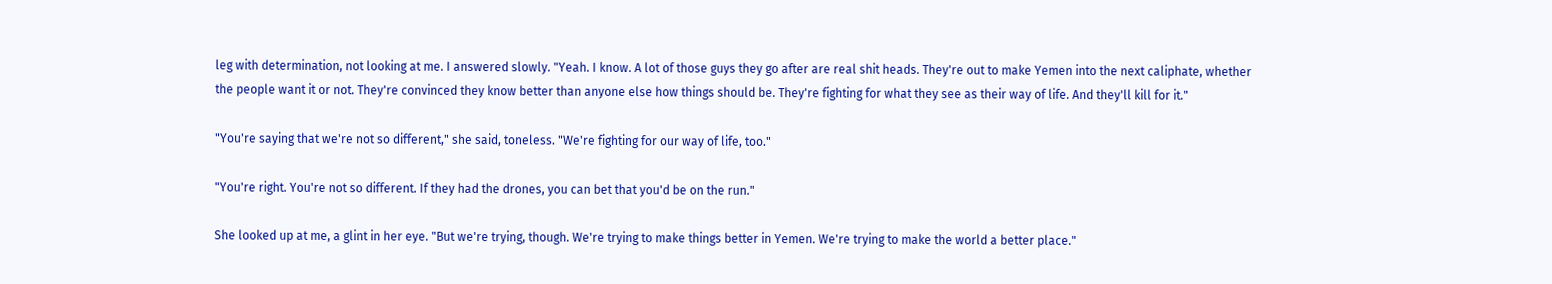leg with determination, not looking at me. I answered slowly. "Yeah. I know. A lot of those guys they go after are real shit heads. They're out to make Yemen into the next caliphate, whether the people want it or not. They're convinced they know better than anyone else how things should be. They're fighting for what they see as their way of life. And they'll kill for it."

"You're saying that we're not so different," she said, toneless. "We're fighting for our way of life, too."

"You're right. You're not so different. If they had the drones, you can bet that you'd be on the run."

She looked up at me, a glint in her eye. "But we're trying, though. We're trying to make things better in Yemen. We're trying to make the world a better place."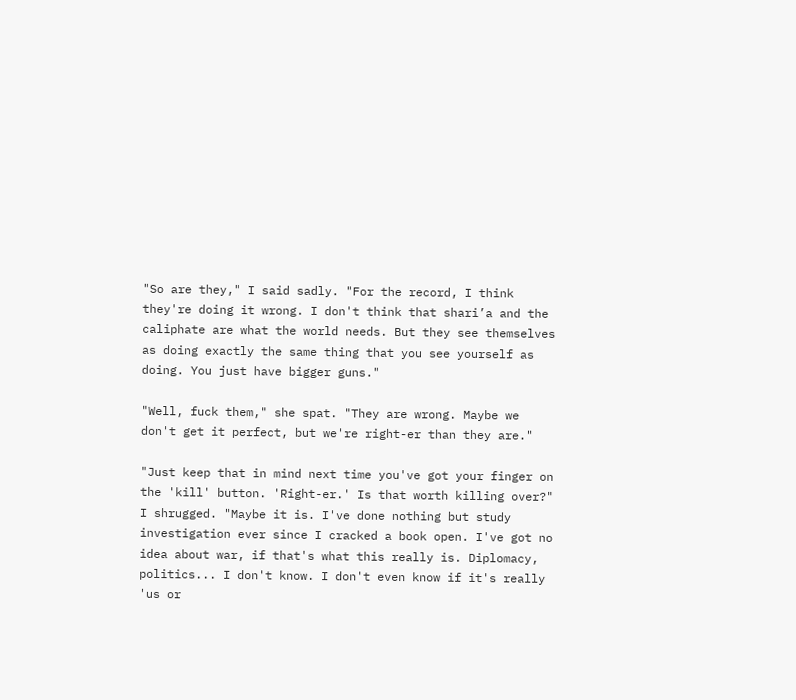"So are they," I said sadly. "For the record, I think they're doing it wrong. I don't think that shari’a and the caliphate are what the world needs. But they see themselves as doing exactly the same thing that you see yourself as doing. You just have bigger guns."

"Well, fuck them," she spat. "They are wrong. Maybe we don't get it perfect, but we're right-er than they are."

"Just keep that in mind next time you've got your finger on the 'kill' button. 'Right-er.' Is that worth killing over?" I shrugged. "Maybe it is. I've done nothing but study investigation ever since I cracked a book open. I've got no idea about war, if that's what this really is. Diplomacy, politics... I don't know. I don't even know if it's really 'us or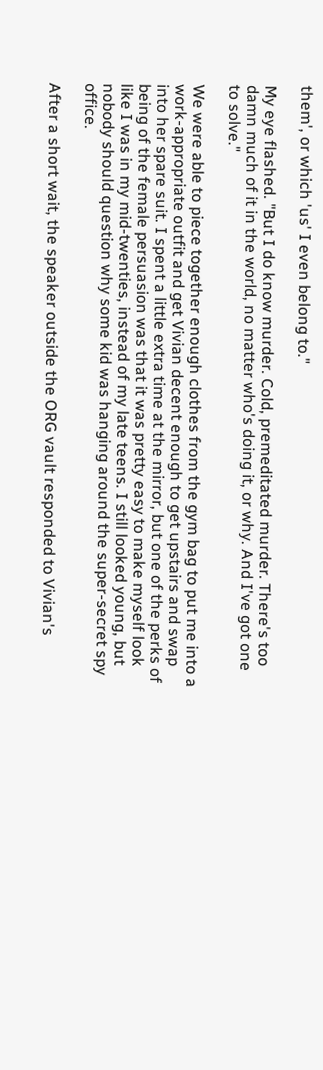them', or which 'us' I even belong to."

My eye flashed. "But I do know murder. Cold, premeditated murder. There's too damn much of it in the world, no matter who's doing it, or why. And I've got one to solve."

We were able to piece together enough clothes from the gym bag to put me into a work-appropriate outfit and get Vivian decent enough to get upstairs and swap into her spare suit. I spent a little extra time at the mirror, but one of the perks of being of the female persuasion was that it was pretty easy to make myself look like I was in my mid-twenties, instead of my late teens. I still looked young, but nobody should question why some kid was hanging around the super-secret spy office.

After a short wait, the speaker outside the ORG vault responded to Vivian's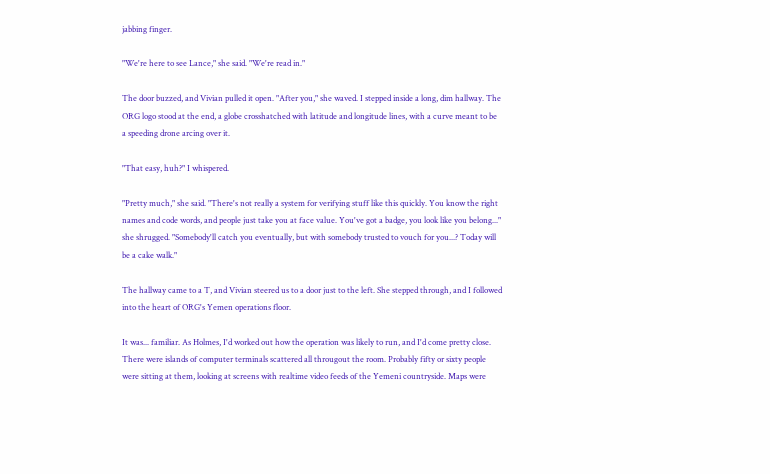jabbing finger.

"We're here to see Lance," she said. "We're read in."

The door buzzed, and Vivian pulled it open. "After you," she waved. I stepped inside a long, dim hallway. The ORG logo stood at the end, a globe crosshatched with latitude and longitude lines, with a curve meant to be a speeding drone arcing over it.

"That easy, huh?" I whispered.

"Pretty much," she said. "There's not really a system for verifying stuff like this quickly. You know the right names and code words, and people just take you at face value. You've got a badge, you look like you belong..." she shrugged. "Somebody'll catch you eventually, but with somebody trusted to vouch for you...? Today will be a cake walk."

The hallway came to a T, and Vivian steered us to a door just to the left. She stepped through, and I followed into the heart of ORG's Yemen operations floor.

It was... familiar. As Holmes, I'd worked out how the operation was likely to run, and I'd come pretty close. There were islands of computer terminals scattered all througout the room. Probably fifty or sixty people were sitting at them, looking at screens with realtime video feeds of the Yemeni countryside. Maps were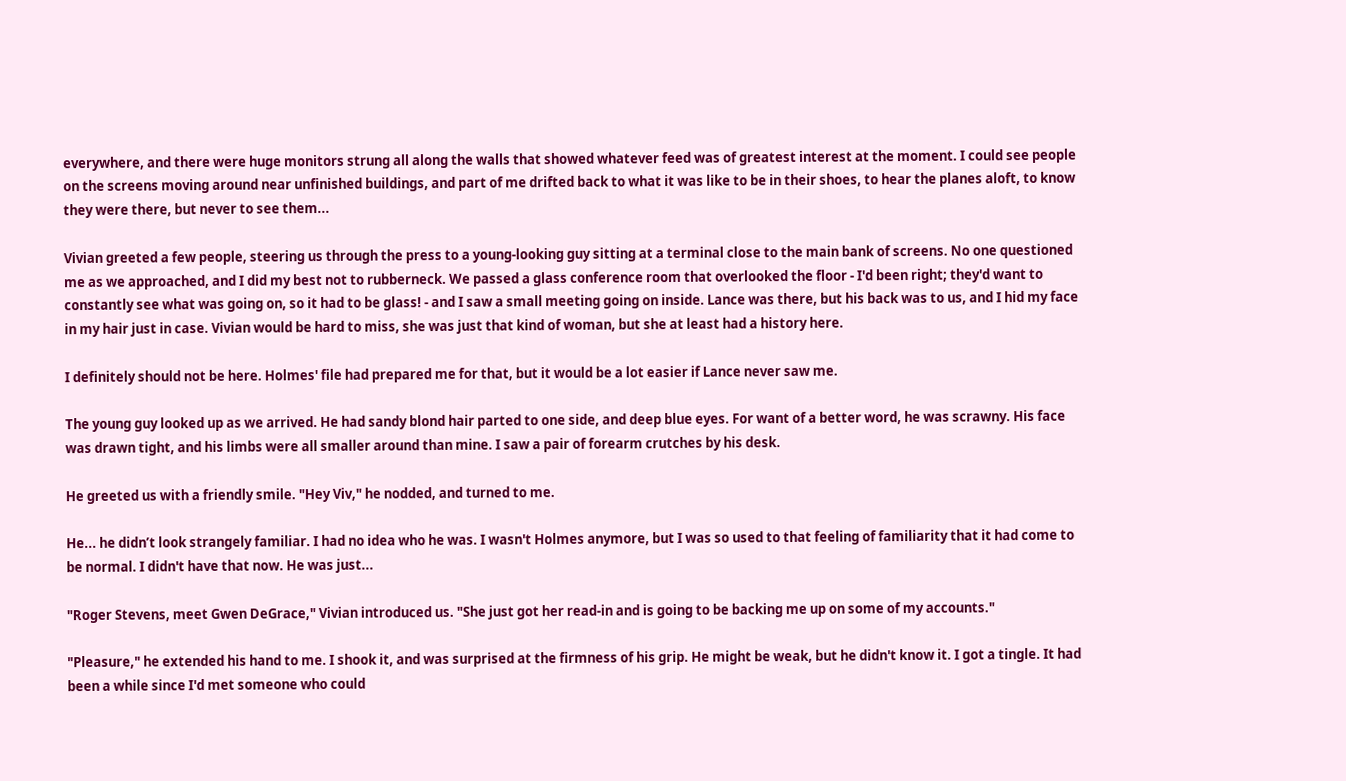everywhere, and there were huge monitors strung all along the walls that showed whatever feed was of greatest interest at the moment. I could see people on the screens moving around near unfinished buildings, and part of me drifted back to what it was like to be in their shoes, to hear the planes aloft, to know they were there, but never to see them...

Vivian greeted a few people, steering us through the press to a young-looking guy sitting at a terminal close to the main bank of screens. No one questioned me as we approached, and I did my best not to rubberneck. We passed a glass conference room that overlooked the floor - I'd been right; they'd want to constantly see what was going on, so it had to be glass! - and I saw a small meeting going on inside. Lance was there, but his back was to us, and I hid my face in my hair just in case. Vivian would be hard to miss, she was just that kind of woman, but she at least had a history here.

I definitely should not be here. Holmes' file had prepared me for that, but it would be a lot easier if Lance never saw me.

The young guy looked up as we arrived. He had sandy blond hair parted to one side, and deep blue eyes. For want of a better word, he was scrawny. His face was drawn tight, and his limbs were all smaller around than mine. I saw a pair of forearm crutches by his desk.

He greeted us with a friendly smile. "Hey Viv," he nodded, and turned to me.

He... he didn’t look strangely familiar. I had no idea who he was. I wasn't Holmes anymore, but I was so used to that feeling of familiarity that it had come to be normal. I didn't have that now. He was just...

"Roger Stevens, meet Gwen DeGrace," Vivian introduced us. "She just got her read-in and is going to be backing me up on some of my accounts."

"Pleasure," he extended his hand to me. I shook it, and was surprised at the firmness of his grip. He might be weak, but he didn't know it. I got a tingle. It had been a while since I'd met someone who could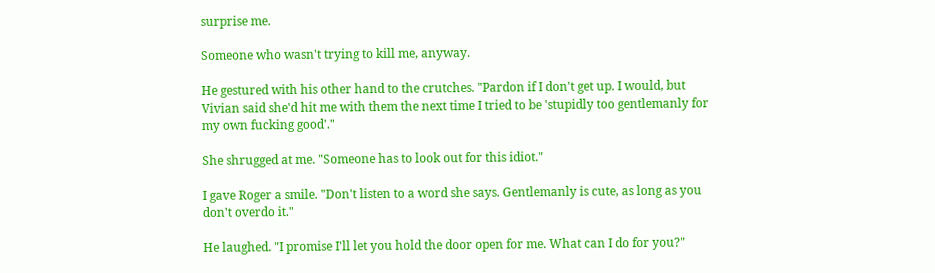surprise me.

Someone who wasn't trying to kill me, anyway.

He gestured with his other hand to the crutches. "Pardon if I don't get up. I would, but Vivian said she'd hit me with them the next time I tried to be 'stupidly too gentlemanly for my own fucking good'."

She shrugged at me. "Someone has to look out for this idiot."

I gave Roger a smile. "Don't listen to a word she says. Gentlemanly is cute, as long as you don't overdo it."

He laughed. "I promise I'll let you hold the door open for me. What can I do for you?"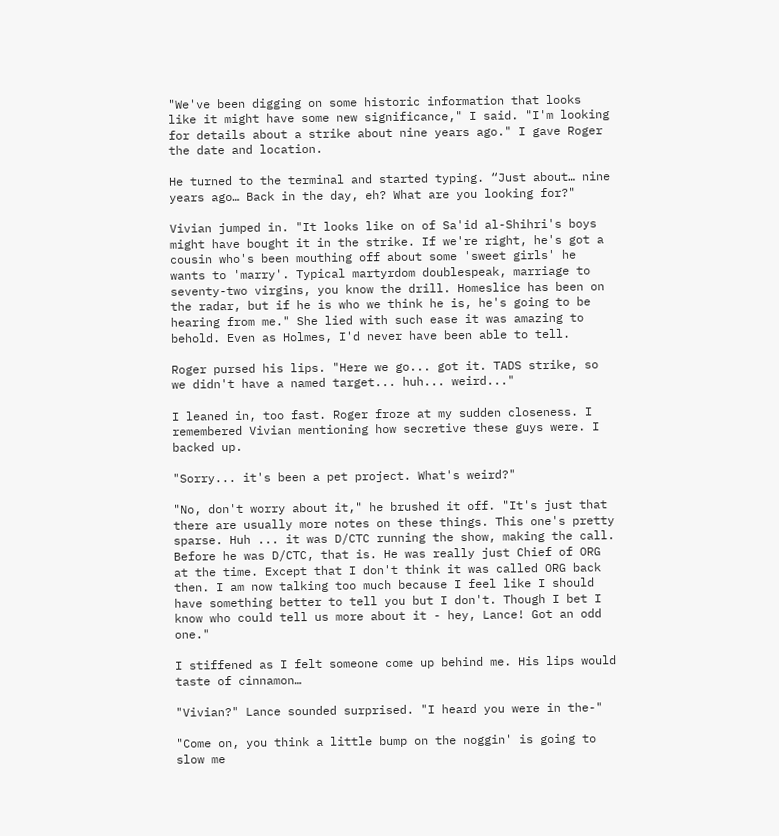"We've been digging on some historic information that looks like it might have some new significance," I said. "I'm looking for details about a strike about nine years ago." I gave Roger the date and location.

He turned to the terminal and started typing. “Just about… nine years ago… Back in the day, eh? What are you looking for?"

Vivian jumped in. "It looks like on of Sa'id al-Shihri's boys might have bought it in the strike. If we're right, he's got a cousin who's been mouthing off about some 'sweet girls' he wants to 'marry'. Typical martyrdom doublespeak, marriage to seventy-two virgins, you know the drill. Homeslice has been on the radar, but if he is who we think he is, he's going to be hearing from me." She lied with such ease it was amazing to behold. Even as Holmes, I'd never have been able to tell.

Roger pursed his lips. "Here we go... got it. TADS strike, so we didn't have a named target... huh... weird..."

I leaned in, too fast. Roger froze at my sudden closeness. I remembered Vivian mentioning how secretive these guys were. I backed up.

"Sorry... it's been a pet project. What's weird?"

"No, don't worry about it," he brushed it off. "It's just that there are usually more notes on these things. This one's pretty sparse. Huh ... it was D/CTC running the show, making the call. Before he was D/CTC, that is. He was really just Chief of ORG at the time. Except that I don't think it was called ORG back then. I am now talking too much because I feel like I should have something better to tell you but I don't. Though I bet I know who could tell us more about it - hey, Lance! Got an odd one."

I stiffened as I felt someone come up behind me. His lips would taste of cinnamon…

"Vivian?" Lance sounded surprised. "I heard you were in the-"

"Come on, you think a little bump on the noggin' is going to slow me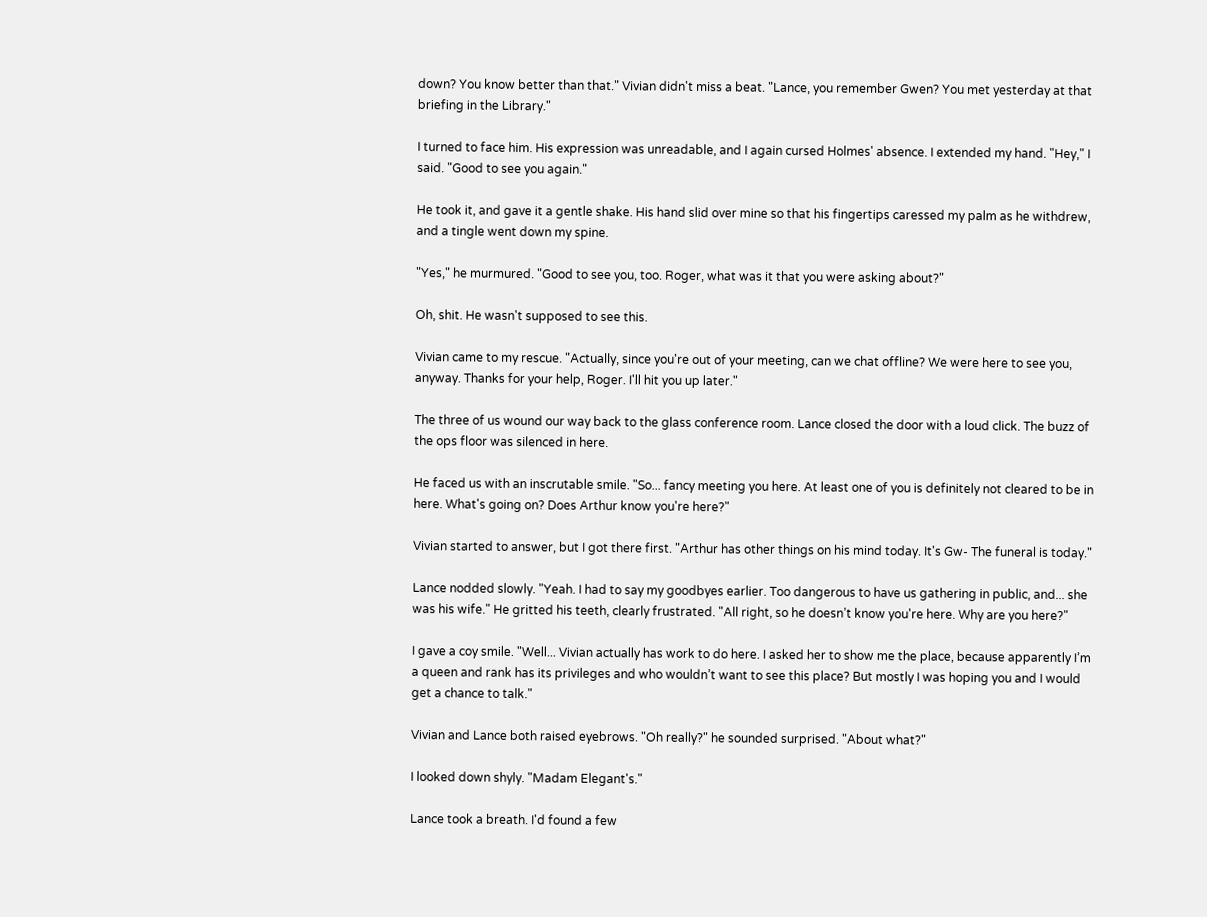down? You know better than that." Vivian didn't miss a beat. "Lance, you remember Gwen? You met yesterday at that briefing in the Library."

I turned to face him. His expression was unreadable, and I again cursed Holmes' absence. I extended my hand. "Hey," I said. "Good to see you again."

He took it, and gave it a gentle shake. His hand slid over mine so that his fingertips caressed my palm as he withdrew, and a tingle went down my spine.

"Yes," he murmured. "Good to see you, too. Roger, what was it that you were asking about?"

Oh, shit. He wasn't supposed to see this.

Vivian came to my rescue. "Actually, since you're out of your meeting, can we chat offline? We were here to see you, anyway. Thanks for your help, Roger. I'll hit you up later."

The three of us wound our way back to the glass conference room. Lance closed the door with a loud click. The buzz of the ops floor was silenced in here.

He faced us with an inscrutable smile. "So... fancy meeting you here. At least one of you is definitely not cleared to be in here. What's going on? Does Arthur know you're here?"

Vivian started to answer, but I got there first. "Arthur has other things on his mind today. It's Gw- The funeral is today."

Lance nodded slowly. "Yeah. I had to say my goodbyes earlier. Too dangerous to have us gathering in public, and... she was his wife." He gritted his teeth, clearly frustrated. "All right, so he doesn’t know you're here. Why are you here?"

I gave a coy smile. "Well... Vivian actually has work to do here. I asked her to show me the place, because apparently I’m a queen and rank has its privileges and who wouldn’t want to see this place? But mostly I was hoping you and I would get a chance to talk."

Vivian and Lance both raised eyebrows. "Oh really?" he sounded surprised. "About what?"

I looked down shyly. "Madam Elegant's."

Lance took a breath. I'd found a few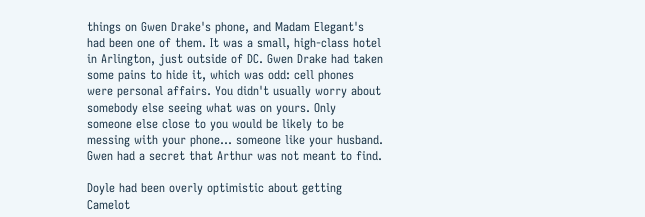things on Gwen Drake's phone, and Madam Elegant's had been one of them. It was a small, high-class hotel in Arlington, just outside of DC. Gwen Drake had taken some pains to hide it, which was odd: cell phones were personal affairs. You didn't usually worry about somebody else seeing what was on yours. Only someone else close to you would be likely to be messing with your phone... someone like your husband. Gwen had a secret that Arthur was not meant to find.

Doyle had been overly optimistic about getting Camelot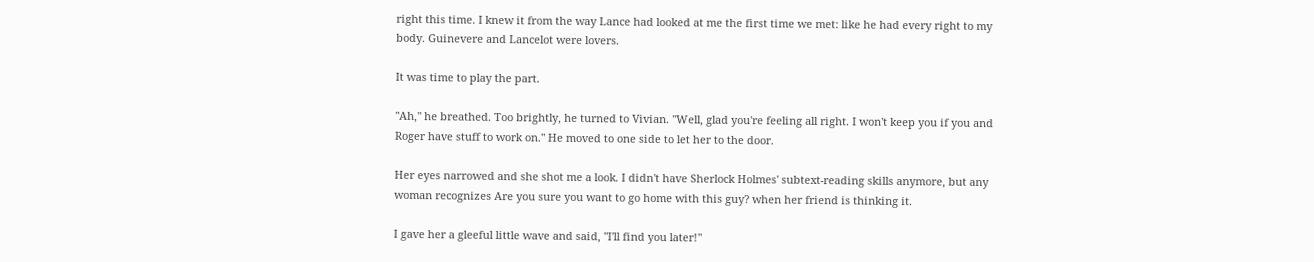right this time. I knew it from the way Lance had looked at me the first time we met: like he had every right to my body. Guinevere and Lancelot were lovers.

It was time to play the part.

"Ah," he breathed. Too brightly, he turned to Vivian. "Well, glad you're feeling all right. I won't keep you if you and Roger have stuff to work on." He moved to one side to let her to the door.

Her eyes narrowed and she shot me a look. I didn't have Sherlock Holmes' subtext-reading skills anymore, but any woman recognizes Are you sure you want to go home with this guy? when her friend is thinking it.

I gave her a gleeful little wave and said, "I'll find you later!"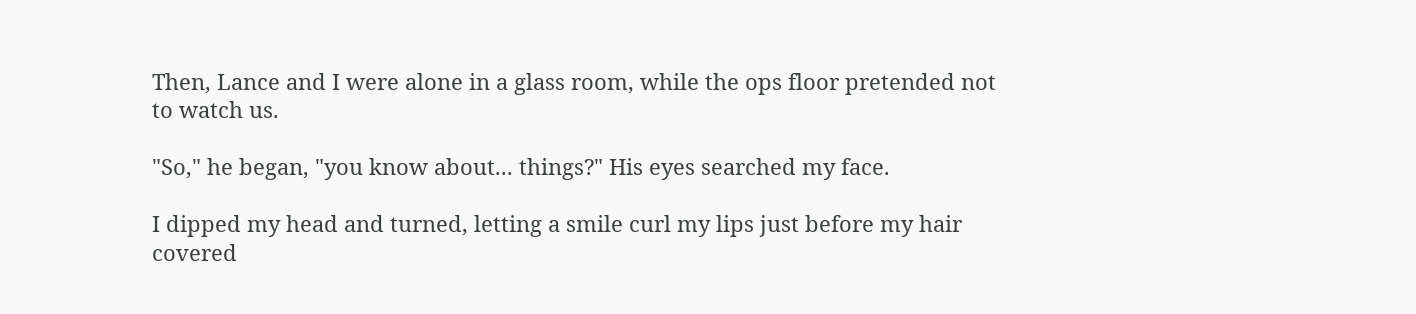Then, Lance and I were alone in a glass room, while the ops floor pretended not to watch us.

"So," he began, "you know about... things?" His eyes searched my face.

I dipped my head and turned, letting a smile curl my lips just before my hair covered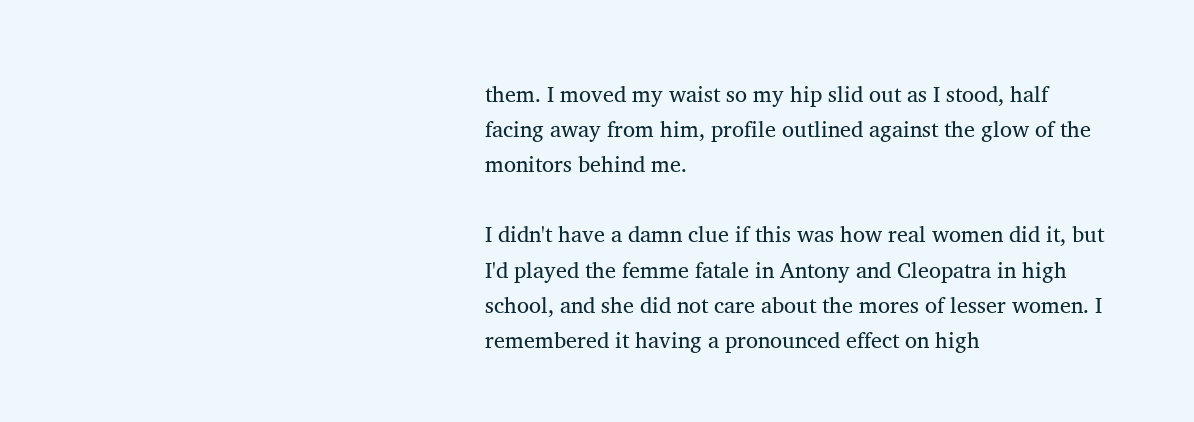them. I moved my waist so my hip slid out as I stood, half facing away from him, profile outlined against the glow of the monitors behind me.

I didn't have a damn clue if this was how real women did it, but I'd played the femme fatale in Antony and Cleopatra in high school, and she did not care about the mores of lesser women. I remembered it having a pronounced effect on high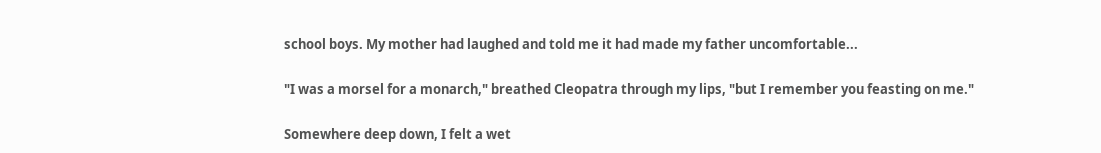school boys. My mother had laughed and told me it had made my father uncomfortable...

"I was a morsel for a monarch," breathed Cleopatra through my lips, "but I remember you feasting on me."

Somewhere deep down, I felt a wet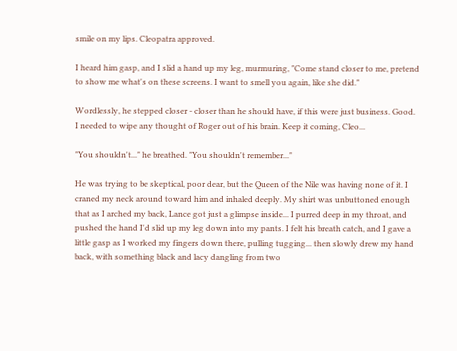smile on my lips. Cleopatra approved.

I heard him gasp, and I slid a hand up my leg, murmuring, "Come stand closer to me, pretend to show me what's on these screens. I want to smell you again, like she did."

Wordlessly, he stepped closer - closer than he should have, if this were just business. Good. I needed to wipe any thought of Roger out of his brain. Keep it coming, Cleo...

"You shouldn't..." he breathed. "You shouldn't remember..."

He was trying to be skeptical, poor dear, but the Queen of the Nile was having none of it. I craned my neck around toward him and inhaled deeply. My shirt was unbuttoned enough that as I arched my back, Lance got just a glimpse inside... I purred deep in my throat, and pushed the hand I'd slid up my leg down into my pants. I felt his breath catch, and I gave a little gasp as I worked my fingers down there, pulling tugging... then slowly drew my hand back, with something black and lacy dangling from two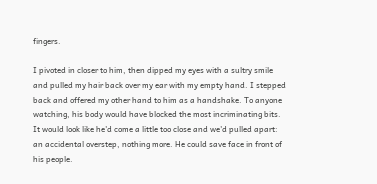fingers.

I pivoted in closer to him, then dipped my eyes with a sultry smile and pulled my hair back over my ear with my empty hand. I stepped back and offered my other hand to him as a handshake. To anyone watching, his body would have blocked the most incriminating bits. It would look like he'd come a little too close and we'd pulled apart: an accidental overstep, nothing more. He could save face in front of his people.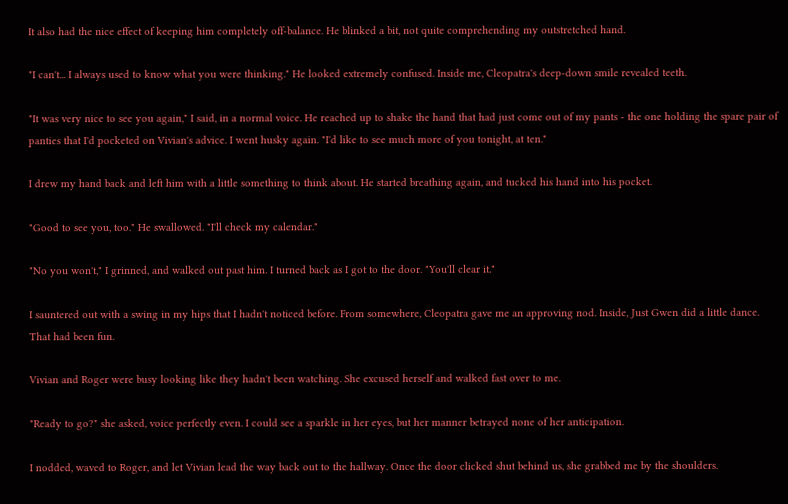It also had the nice effect of keeping him completely off-balance. He blinked a bit, not quite comprehending my outstretched hand.

"I can't... I always used to know what you were thinking." He looked extremely confused. Inside me, Cleopatra's deep-down smile revealed teeth.

"It was very nice to see you again," I said, in a normal voice. He reached up to shake the hand that had just come out of my pants - the one holding the spare pair of panties that I'd pocketed on Vivian's advice. I went husky again. "I'd like to see much more of you tonight, at ten."

I drew my hand back and left him with a little something to think about. He started breathing again, and tucked his hand into his pocket.

"Good to see you, too." He swallowed. "I'll check my calendar."

"No you won't," I grinned, and walked out past him. I turned back as I got to the door. "You'll clear it."

I sauntered out with a swing in my hips that I hadn't noticed before. From somewhere, Cleopatra gave me an approving nod. Inside, Just Gwen did a little dance. That had been fun.

Vivian and Roger were busy looking like they hadn't been watching. She excused herself and walked fast over to me.

"Ready to go?" she asked, voice perfectly even. I could see a sparkle in her eyes, but her manner betrayed none of her anticipation.

I nodded, waved to Roger, and let Vivian lead the way back out to the hallway. Once the door clicked shut behind us, she grabbed me by the shoulders.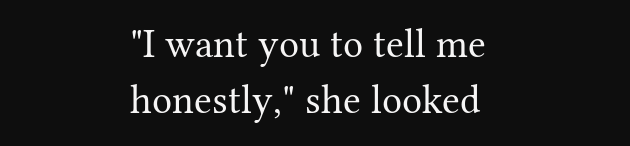"I want you to tell me honestly," she looked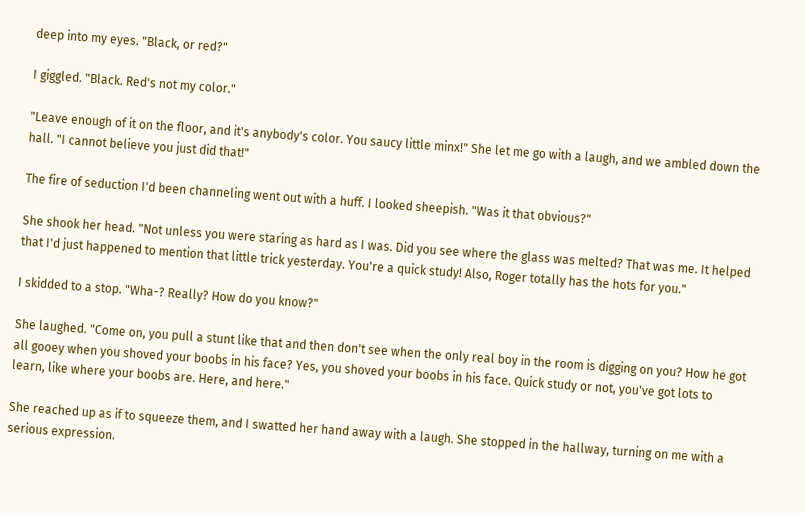deep into my eyes. "Black, or red?"

I giggled. "Black. Red's not my color."

"Leave enough of it on the floor, and it's anybody's color. You saucy little minx!" She let me go with a laugh, and we ambled down the hall. "I cannot believe you just did that!"

The fire of seduction I'd been channeling went out with a huff. I looked sheepish. "Was it that obvious?"

She shook her head. "Not unless you were staring as hard as I was. Did you see where the glass was melted? That was me. It helped that I'd just happened to mention that little trick yesterday. You're a quick study! Also, Roger totally has the hots for you."

I skidded to a stop. "Wha-? Really? How do you know?"

She laughed. "Come on, you pull a stunt like that and then don't see when the only real boy in the room is digging on you? How he got all gooey when you shoved your boobs in his face? Yes, you shoved your boobs in his face. Quick study or not, you've got lots to learn, like where your boobs are. Here, and here."

She reached up as if to squeeze them, and I swatted her hand away with a laugh. She stopped in the hallway, turning on me with a serious expression.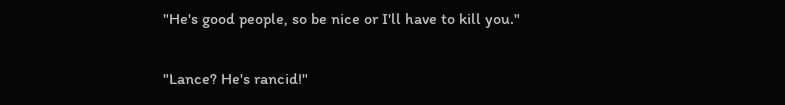"He's good people, so be nice or I'll have to kill you."

"Lance? He's rancid!"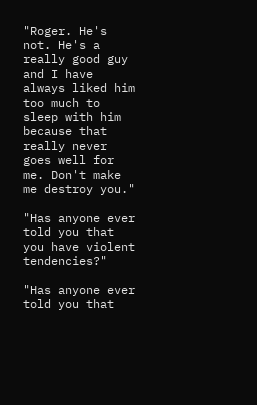"Roger. He's not. He's a really good guy and I have always liked him too much to sleep with him because that really never goes well for me. Don't make me destroy you."

"Has anyone ever told you that you have violent tendencies?"

"Has anyone ever told you that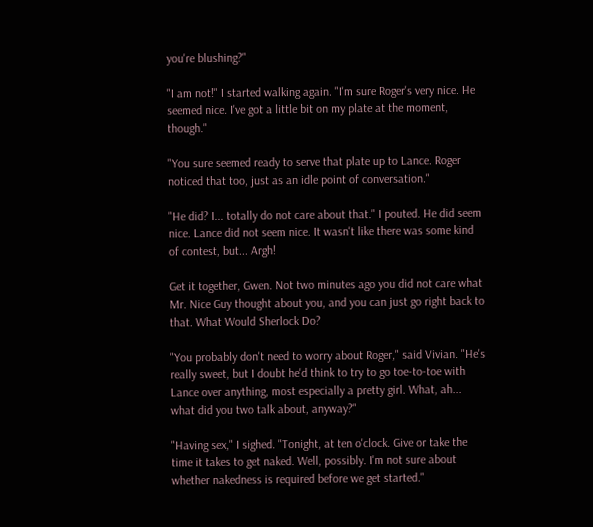you're blushing?"

"I am not!" I started walking again. "I'm sure Roger's very nice. He seemed nice. I've got a little bit on my plate at the moment, though."

"You sure seemed ready to serve that plate up to Lance. Roger noticed that too, just as an idle point of conversation."

"He did? I... totally do not care about that." I pouted. He did seem nice. Lance did not seem nice. It wasn't like there was some kind of contest, but... Argh!

Get it together, Gwen. Not two minutes ago you did not care what Mr. Nice Guy thought about you, and you can just go right back to that. What Would Sherlock Do?

"You probably don't need to worry about Roger," said Vivian. "He's really sweet, but I doubt he'd think to try to go toe-to-toe with Lance over anything, most especially a pretty girl. What, ah... what did you two talk about, anyway?"

"Having sex," I sighed. "Tonight, at ten o'clock. Give or take the time it takes to get naked. Well, possibly. I'm not sure about whether nakedness is required before we get started."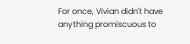For once, Vivian didn't have anything promiscuous to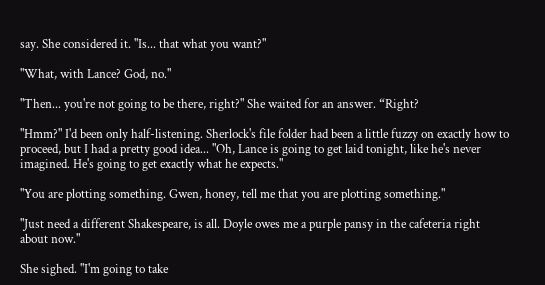say. She considered it. "Is... that what you want?"

"What, with Lance? God, no."

"Then... you're not going to be there, right?" She waited for an answer. “Right?

"Hmm?" I'd been only half-listening. Sherlock's file folder had been a little fuzzy on exactly how to proceed, but I had a pretty good idea... "Oh, Lance is going to get laid tonight, like he's never imagined. He's going to get exactly what he expects."

"You are plotting something. Gwen, honey, tell me that you are plotting something."

"Just need a different Shakespeare, is all. Doyle owes me a purple pansy in the cafeteria right about now."

She sighed. "I'm going to take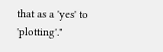that as a 'yes' to 'plotting'."